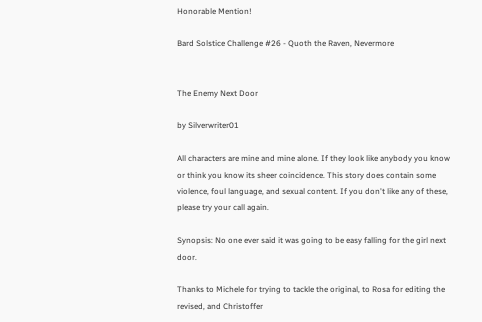Honorable Mention!

Bard Solstice Challenge #26 - Quoth the Raven, Nevermore


The Enemy Next Door

by Silverwriter01

All characters are mine and mine alone. If they look like anybody you know or think you know its sheer coincidence. This story does contain some violence, foul language, and sexual content. If you don't like any of these, please try your call again.

Synopsis: No one ever said it was going to be easy falling for the girl next door.

Thanks to Michele for trying to tackle the original, to Rosa for editing the revised, and Christoffer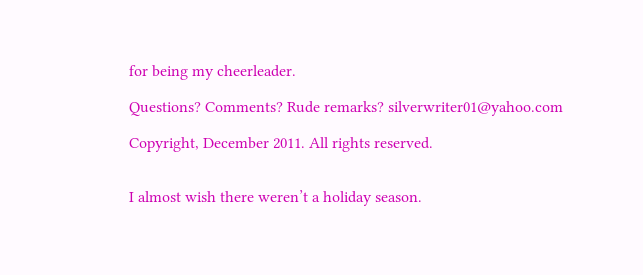for being my cheerleader.

Questions? Comments? Rude remarks? silverwriter01@yahoo.com

Copyright, December 2011. All rights reserved.


I almost wish there weren’t a holiday season.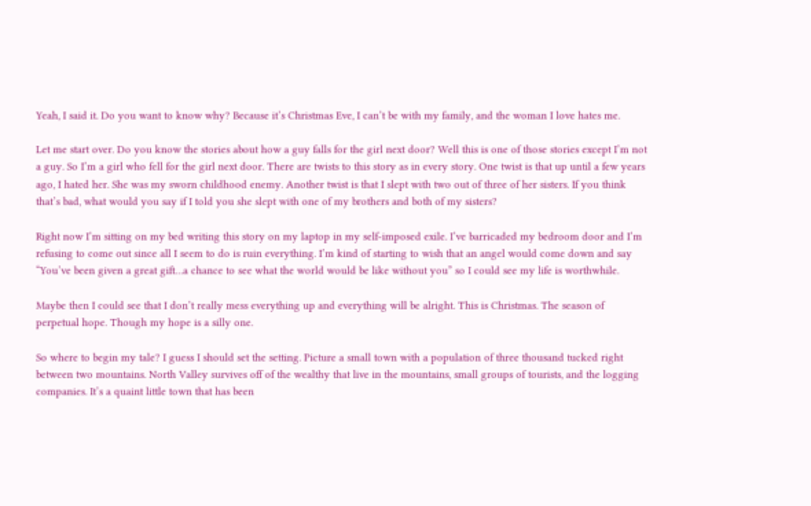Yeah, I said it. Do you want to know why? Because it’s Christmas Eve, I can’t be with my family, and the woman I love hates me.

Let me start over. Do you know the stories about how a guy falls for the girl next door? Well this is one of those stories except I’m not a guy. So I’m a girl who fell for the girl next door. There are twists to this story as in every story. One twist is that up until a few years ago, I hated her. She was my sworn childhood enemy. Another twist is that I slept with two out of three of her sisters. If you think that’s bad, what would you say if I told you she slept with one of my brothers and both of my sisters?

Right now I’m sitting on my bed writing this story on my laptop in my self-imposed exile. I’ve barricaded my bedroom door and I’m refusing to come out since all I seem to do is ruin everything. I’m kind of starting to wish that an angel would come down and say “You’ve been given a great gift…a chance to see what the world would be like without you” so I could see my life is worthwhile.

Maybe then I could see that I don’t really mess everything up and everything will be alright. This is Christmas. The season of perpetual hope. Though my hope is a silly one.

So where to begin my tale? I guess I should set the setting. Picture a small town with a population of three thousand tucked right between two mountains. North Valley survives off of the wealthy that live in the mountains, small groups of tourists, and the logging companies. It’s a quaint little town that has been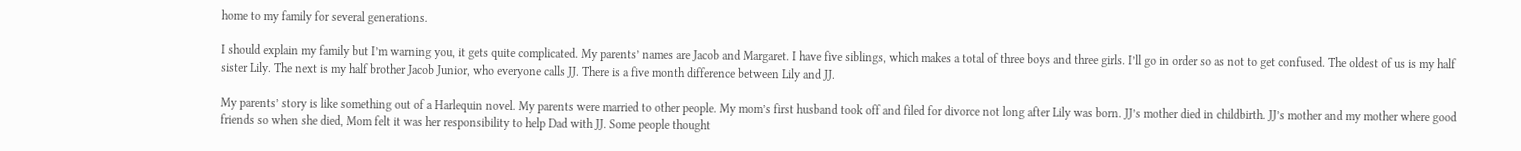home to my family for several generations.

I should explain my family but I’m warning you, it gets quite complicated. My parents’ names are Jacob and Margaret. I have five siblings, which makes a total of three boys and three girls. I’ll go in order so as not to get confused. The oldest of us is my half sister Lily. The next is my half brother Jacob Junior, who everyone calls JJ. There is a five month difference between Lily and JJ.

My parents’ story is like something out of a Harlequin novel. My parents were married to other people. My mom’s first husband took off and filed for divorce not long after Lily was born. JJ’s mother died in childbirth. JJ’s mother and my mother where good friends so when she died, Mom felt it was her responsibility to help Dad with JJ. Some people thought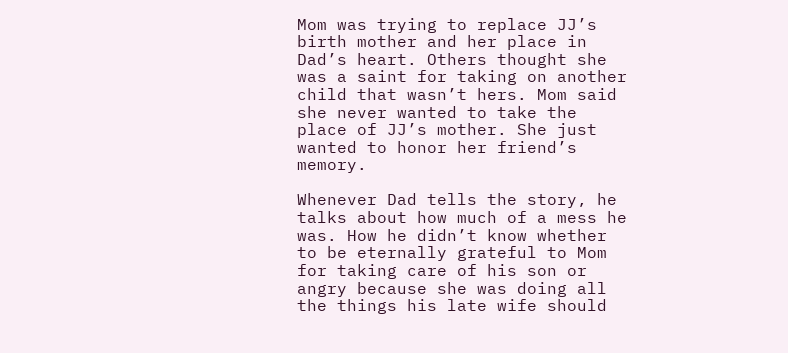Mom was trying to replace JJ’s birth mother and her place in Dad’s heart. Others thought she was a saint for taking on another child that wasn’t hers. Mom said she never wanted to take the place of JJ’s mother. She just wanted to honor her friend’s memory.

Whenever Dad tells the story, he talks about how much of a mess he was. How he didn’t know whether to be eternally grateful to Mom for taking care of his son or angry because she was doing all the things his late wife should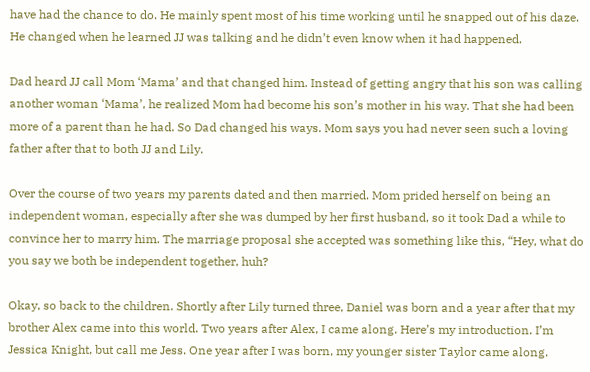have had the chance to do. He mainly spent most of his time working until he snapped out of his daze. He changed when he learned JJ was talking and he didn’t even know when it had happened.

Dad heard JJ call Mom ‘Mama’ and that changed him. Instead of getting angry that his son was calling another woman ‘Mama’, he realized Mom had become his son’s mother in his way. That she had been more of a parent than he had. So Dad changed his ways. Mom says you had never seen such a loving father after that to both JJ and Lily.

Over the course of two years my parents dated and then married. Mom prided herself on being an independent woman, especially after she was dumped by her first husband, so it took Dad a while to convince her to marry him. The marriage proposal she accepted was something like this, “Hey, what do you say we both be independent together, huh?

Okay, so back to the children. Shortly after Lily turned three, Daniel was born and a year after that my brother Alex came into this world. Two years after Alex, I came along. Here’s my introduction. I’m Jessica Knight, but call me Jess. One year after I was born, my younger sister Taylor came along.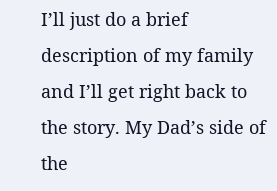I’ll just do a brief description of my family and I’ll get right back to the story. My Dad’s side of the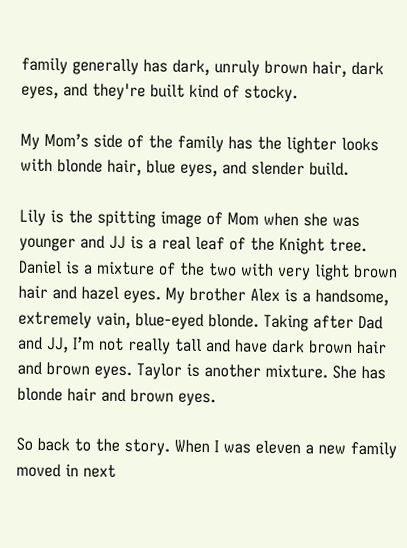family generally has dark, unruly brown hair, dark eyes, and they're built kind of stocky.

My Mom’s side of the family has the lighter looks with blonde hair, blue eyes, and slender build.

Lily is the spitting image of Mom when she was younger and JJ is a real leaf of the Knight tree. Daniel is a mixture of the two with very light brown hair and hazel eyes. My brother Alex is a handsome, extremely vain, blue-eyed blonde. Taking after Dad and JJ, I’m not really tall and have dark brown hair and brown eyes. Taylor is another mixture. She has blonde hair and brown eyes.

So back to the story. When I was eleven a new family moved in next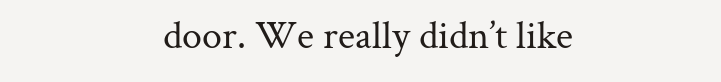door. We really didn’t like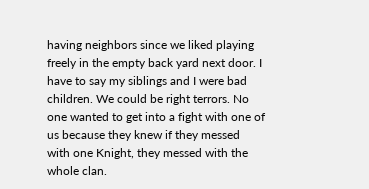having neighbors since we liked playing freely in the empty back yard next door. I have to say my siblings and I were bad children. We could be right terrors. No one wanted to get into a fight with one of us because they knew if they messed with one Knight, they messed with the whole clan.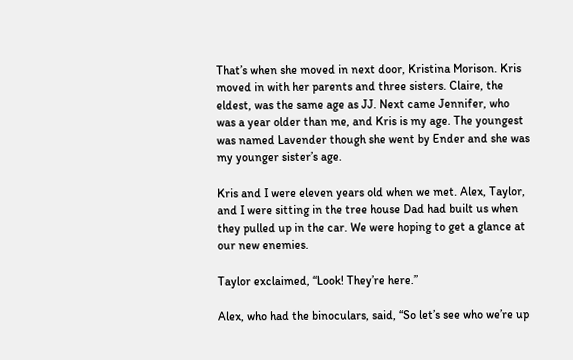That’s when she moved in next door, Kristina Morison. Kris moved in with her parents and three sisters. Claire, the eldest, was the same age as JJ. Next came Jennifer, who was a year older than me, and Kris is my age. The youngest was named Lavender though she went by Ender and she was my younger sister’s age.

Kris and I were eleven years old when we met. Alex, Taylor, and I were sitting in the tree house Dad had built us when they pulled up in the car. We were hoping to get a glance at our new enemies.

Taylor exclaimed, “Look! They’re here.”

Alex, who had the binoculars, said, “So let’s see who we’re up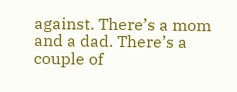against. There’s a mom and a dad. There’s a couple of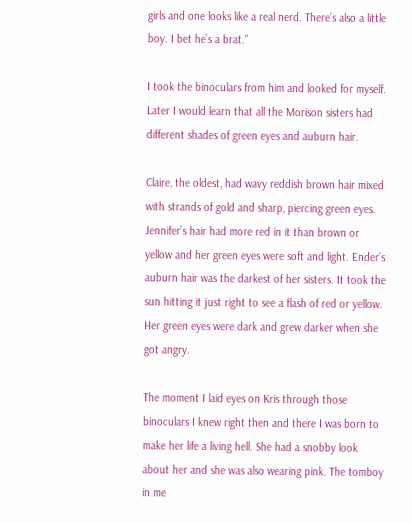girls and one looks like a real nerd. There’s also a little boy. I bet he’s a brat.”

I took the binoculars from him and looked for myself. Later I would learn that all the Morison sisters had different shades of green eyes and auburn hair.

Claire, the oldest, had wavy reddish brown hair mixed with strands of gold and sharp, piercing green eyes. Jennifer’s hair had more red in it than brown or yellow and her green eyes were soft and light. Ender’s auburn hair was the darkest of her sisters. It took the sun hitting it just right to see a flash of red or yellow. Her green eyes were dark and grew darker when she got angry.

The moment I laid eyes on Kris through those binoculars I knew right then and there I was born to make her life a living hell. She had a snobby look about her and she was also wearing pink. The tomboy in me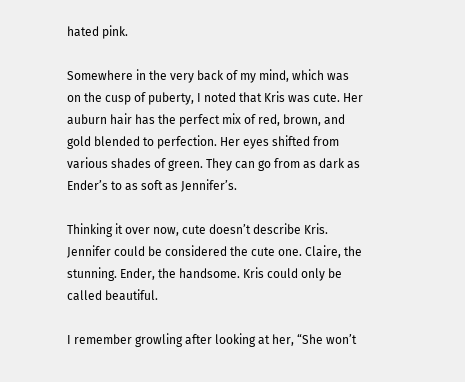hated pink.

Somewhere in the very back of my mind, which was on the cusp of puberty, I noted that Kris was cute. Her auburn hair has the perfect mix of red, brown, and gold blended to perfection. Her eyes shifted from various shades of green. They can go from as dark as Ender’s to as soft as Jennifer’s.

Thinking it over now, cute doesn’t describe Kris. Jennifer could be considered the cute one. Claire, the stunning. Ender, the handsome. Kris could only be called beautiful.

I remember growling after looking at her, “She won’t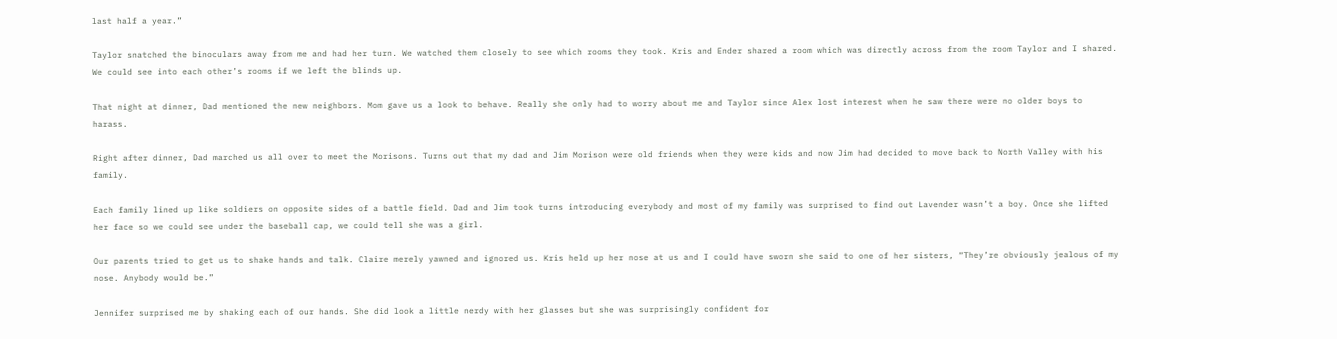last half a year.”

Taylor snatched the binoculars away from me and had her turn. We watched them closely to see which rooms they took. Kris and Ender shared a room which was directly across from the room Taylor and I shared. We could see into each other’s rooms if we left the blinds up.

That night at dinner, Dad mentioned the new neighbors. Mom gave us a look to behave. Really she only had to worry about me and Taylor since Alex lost interest when he saw there were no older boys to harass.

Right after dinner, Dad marched us all over to meet the Morisons. Turns out that my dad and Jim Morison were old friends when they were kids and now Jim had decided to move back to North Valley with his family.

Each family lined up like soldiers on opposite sides of a battle field. Dad and Jim took turns introducing everybody and most of my family was surprised to find out Lavender wasn’t a boy. Once she lifted her face so we could see under the baseball cap, we could tell she was a girl.

Our parents tried to get us to shake hands and talk. Claire merely yawned and ignored us. Kris held up her nose at us and I could have sworn she said to one of her sisters, “They’re obviously jealous of my nose. Anybody would be.”

Jennifer surprised me by shaking each of our hands. She did look a little nerdy with her glasses but she was surprisingly confident for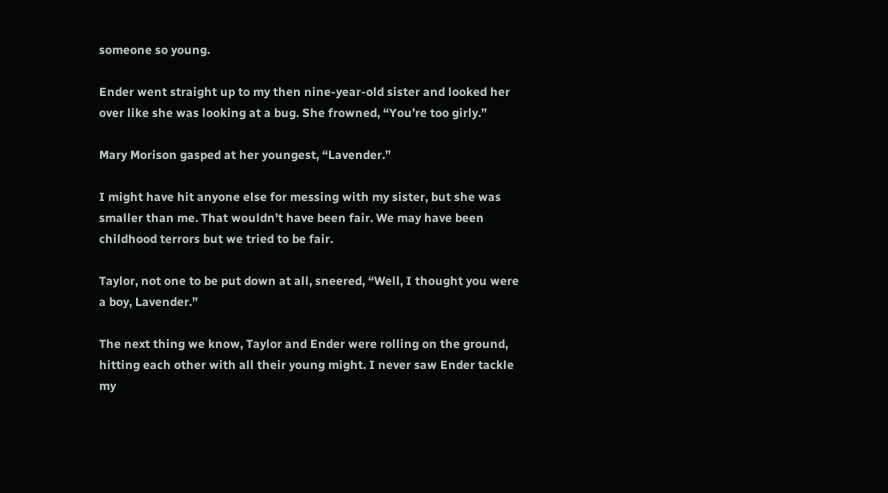someone so young.

Ender went straight up to my then nine-year-old sister and looked her over like she was looking at a bug. She frowned, “You’re too girly.”

Mary Morison gasped at her youngest, “Lavender.”

I might have hit anyone else for messing with my sister, but she was smaller than me. That wouldn’t have been fair. We may have been childhood terrors but we tried to be fair.

Taylor, not one to be put down at all, sneered, “Well, I thought you were a boy, Lavender.”

The next thing we know, Taylor and Ender were rolling on the ground, hitting each other with all their young might. I never saw Ender tackle my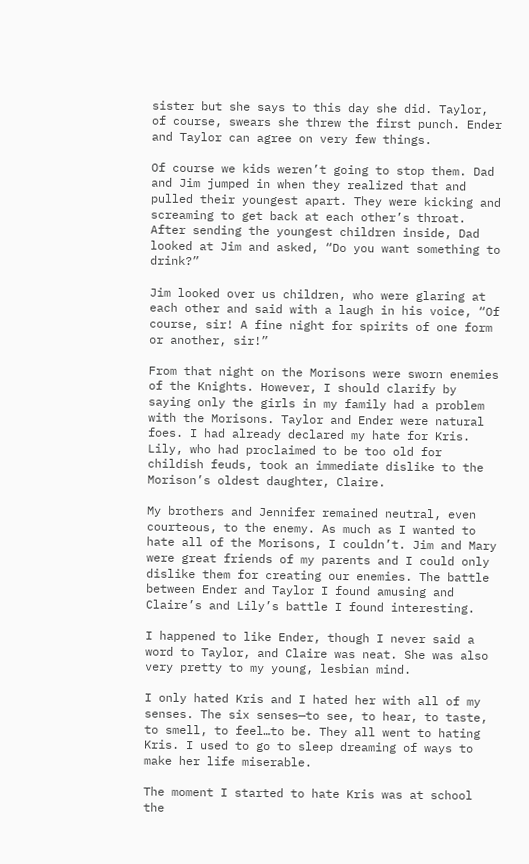sister but she says to this day she did. Taylor, of course, swears she threw the first punch. Ender and Taylor can agree on very few things.

Of course we kids weren’t going to stop them. Dad and Jim jumped in when they realized that and pulled their youngest apart. They were kicking and screaming to get back at each other’s throat. After sending the youngest children inside, Dad looked at Jim and asked, “Do you want something to drink?”

Jim looked over us children, who were glaring at each other and said with a laugh in his voice, “Of course, sir! A fine night for spirits of one form or another, sir!”

From that night on the Morisons were sworn enemies of the Knights. However, I should clarify by saying only the girls in my family had a problem with the Morisons. Taylor and Ender were natural foes. I had already declared my hate for Kris. Lily, who had proclaimed to be too old for childish feuds, took an immediate dislike to the Morison’s oldest daughter, Claire.

My brothers and Jennifer remained neutral, even courteous, to the enemy. As much as I wanted to hate all of the Morisons, I couldn’t. Jim and Mary were great friends of my parents and I could only dislike them for creating our enemies. The battle between Ender and Taylor I found amusing and Claire’s and Lily’s battle I found interesting.

I happened to like Ender, though I never said a word to Taylor, and Claire was neat. She was also very pretty to my young, lesbian mind.

I only hated Kris and I hated her with all of my senses. The six senses—to see, to hear, to taste, to smell, to feel…to be. They all went to hating Kris. I used to go to sleep dreaming of ways to make her life miserable.

The moment I started to hate Kris was at school the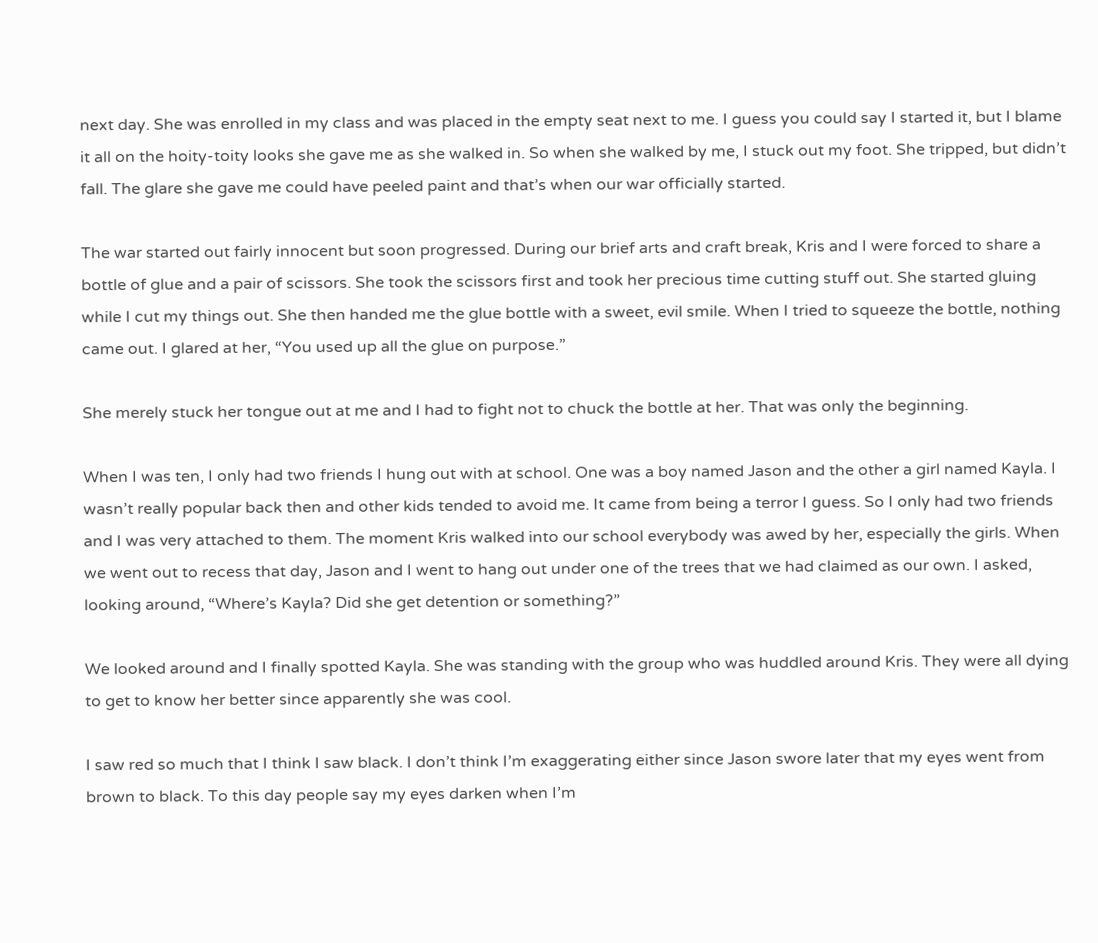next day. She was enrolled in my class and was placed in the empty seat next to me. I guess you could say I started it, but I blame it all on the hoity-toity looks she gave me as she walked in. So when she walked by me, I stuck out my foot. She tripped, but didn’t fall. The glare she gave me could have peeled paint and that’s when our war officially started.

The war started out fairly innocent but soon progressed. During our brief arts and craft break, Kris and I were forced to share a bottle of glue and a pair of scissors. She took the scissors first and took her precious time cutting stuff out. She started gluing while I cut my things out. She then handed me the glue bottle with a sweet, evil smile. When I tried to squeeze the bottle, nothing came out. I glared at her, “You used up all the glue on purpose.”

She merely stuck her tongue out at me and I had to fight not to chuck the bottle at her. That was only the beginning.

When I was ten, I only had two friends I hung out with at school. One was a boy named Jason and the other a girl named Kayla. I wasn’t really popular back then and other kids tended to avoid me. It came from being a terror I guess. So I only had two friends and I was very attached to them. The moment Kris walked into our school everybody was awed by her, especially the girls. When we went out to recess that day, Jason and I went to hang out under one of the trees that we had claimed as our own. I asked, looking around, “Where’s Kayla? Did she get detention or something?”

We looked around and I finally spotted Kayla. She was standing with the group who was huddled around Kris. They were all dying to get to know her better since apparently she was cool.

I saw red so much that I think I saw black. I don’t think I’m exaggerating either since Jason swore later that my eyes went from brown to black. To this day people say my eyes darken when I’m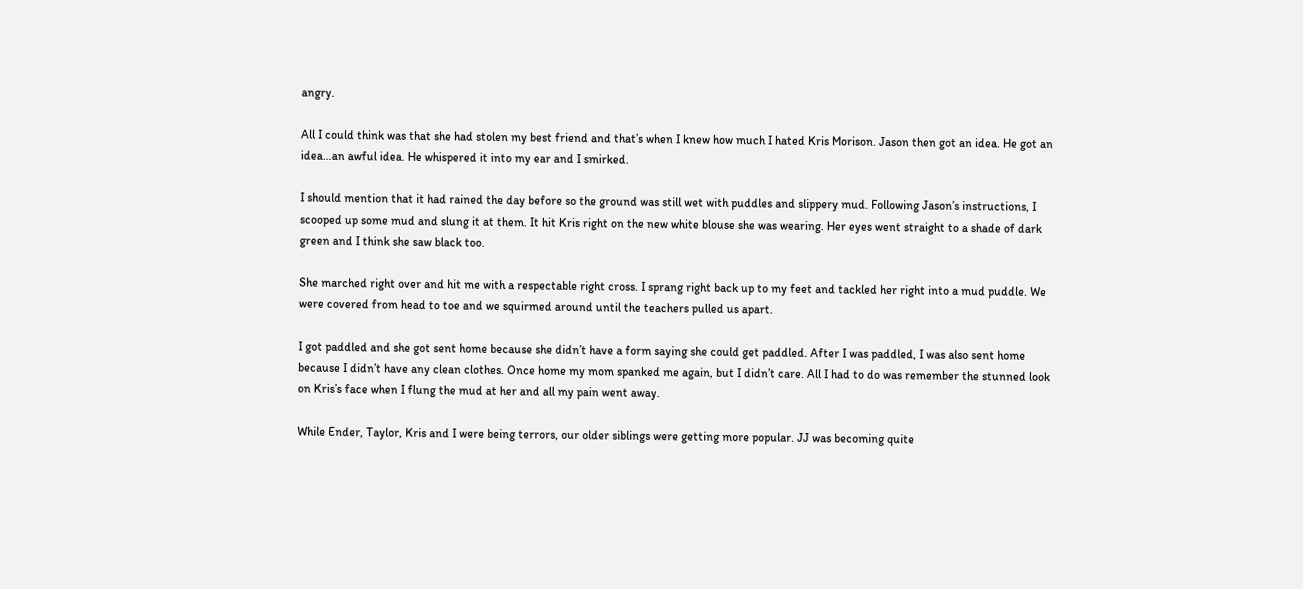angry.

All I could think was that she had stolen my best friend and that’s when I knew how much I hated Kris Morison. Jason then got an idea. He got an idea…an awful idea. He whispered it into my ear and I smirked.

I should mention that it had rained the day before so the ground was still wet with puddles and slippery mud. Following Jason’s instructions, I scooped up some mud and slung it at them. It hit Kris right on the new white blouse she was wearing. Her eyes went straight to a shade of dark green and I think she saw black too.

She marched right over and hit me with a respectable right cross. I sprang right back up to my feet and tackled her right into a mud puddle. We were covered from head to toe and we squirmed around until the teachers pulled us apart.

I got paddled and she got sent home because she didn’t have a form saying she could get paddled. After I was paddled, I was also sent home because I didn’t have any clean clothes. Once home my mom spanked me again, but I didn’t care. All I had to do was remember the stunned look on Kris’s face when I flung the mud at her and all my pain went away.

While Ender, Taylor, Kris and I were being terrors, our older siblings were getting more popular. JJ was becoming quite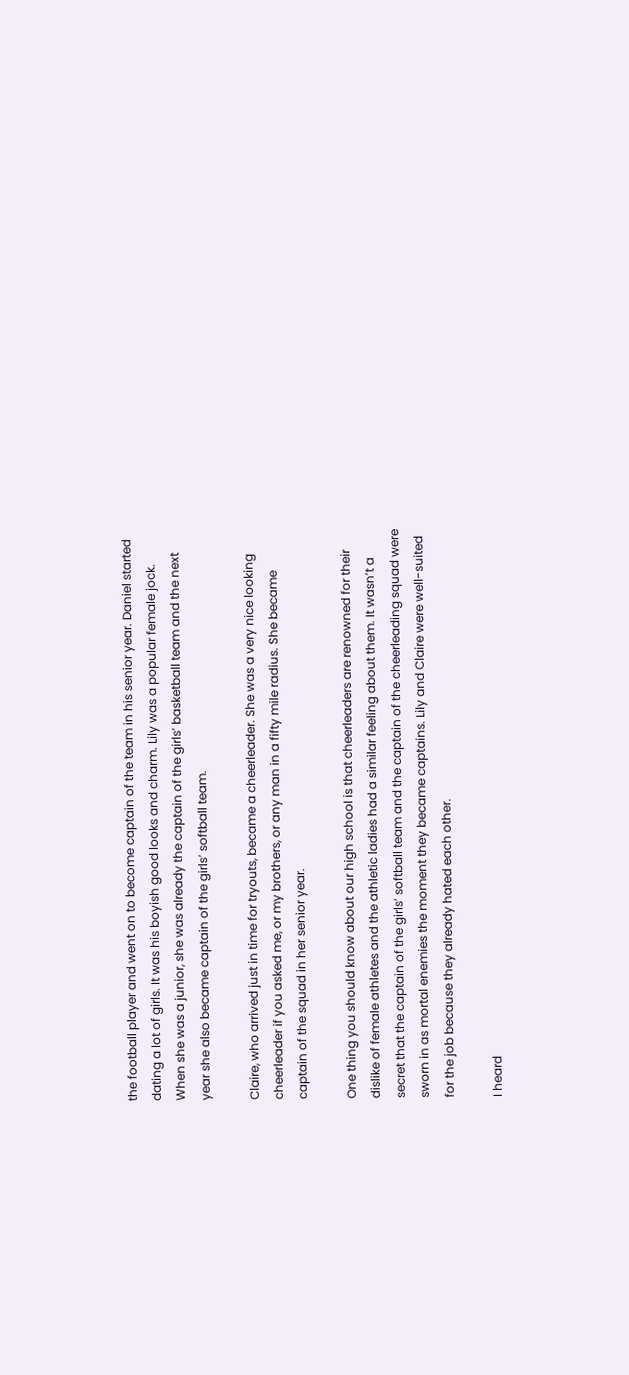the football player and went on to become captain of the team in his senior year. Daniel started dating a lot of girls. It was his boyish good looks and charm. Lily was a popular female jock. When she was a junior, she was already the captain of the girls’ basketball team and the next year she also became captain of the girls’ softball team.

Claire, who arrived just in time for tryouts, became a cheerleader. She was a very nice looking cheerleader if you asked me, or my brothers, or any man in a fifty mile radius. She became captain of the squad in her senior year.

One thing you should know about our high school is that cheerleaders are renowned for their dislike of female athletes and the athletic ladies had a similar feeling about them. It wasn’t a secret that the captain of the girls’ softball team and the captain of the cheerleading squad were sworn in as mortal enemies the moment they became captains. Lily and Claire were well-suited for the job because they already hated each other.

I heard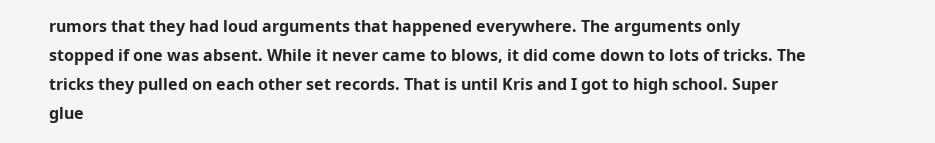rumors that they had loud arguments that happened everywhere. The arguments only stopped if one was absent. While it never came to blows, it did come down to lots of tricks. The tricks they pulled on each other set records. That is until Kris and I got to high school. Super glue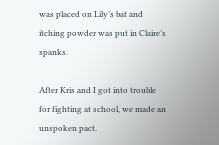was placed on Lily’s bat and itching powder was put in Claire’s spanks.

After Kris and I got into trouble for fighting at school, we made an unspoken pact.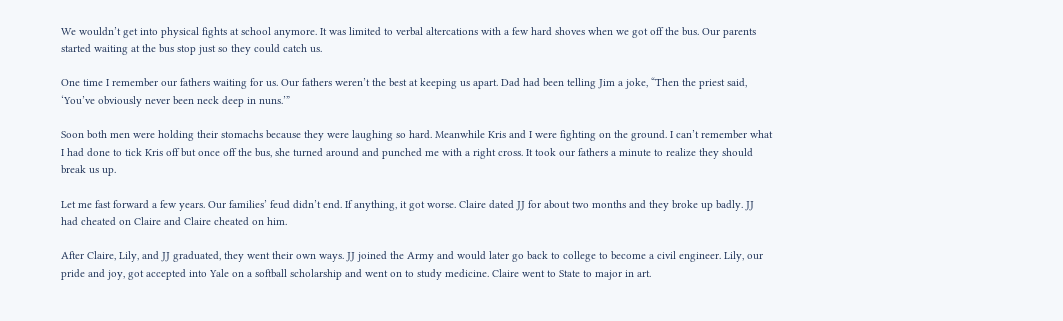We wouldn’t get into physical fights at school anymore. It was limited to verbal altercations with a few hard shoves when we got off the bus. Our parents started waiting at the bus stop just so they could catch us.

One time I remember our fathers waiting for us. Our fathers weren’t the best at keeping us apart. Dad had been telling Jim a joke, “Then the priest said, ‘You’ve obviously never been neck deep in nuns.’”

Soon both men were holding their stomachs because they were laughing so hard. Meanwhile Kris and I were fighting on the ground. I can’t remember what I had done to tick Kris off but once off the bus, she turned around and punched me with a right cross. It took our fathers a minute to realize they should break us up.

Let me fast forward a few years. Our families’ feud didn’t end. If anything, it got worse. Claire dated JJ for about two months and they broke up badly. JJ had cheated on Claire and Claire cheated on him.

After Claire, Lily, and JJ graduated, they went their own ways. JJ joined the Army and would later go back to college to become a civil engineer. Lily, our pride and joy, got accepted into Yale on a softball scholarship and went on to study medicine. Claire went to State to major in art.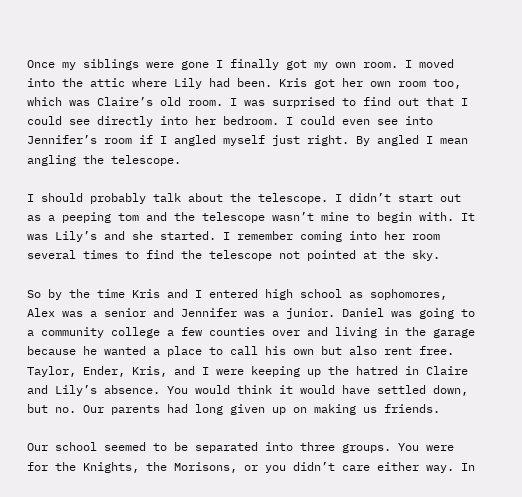Once my siblings were gone I finally got my own room. I moved into the attic where Lily had been. Kris got her own room too, which was Claire’s old room. I was surprised to find out that I could see directly into her bedroom. I could even see into Jennifer’s room if I angled myself just right. By angled I mean angling the telescope.

I should probably talk about the telescope. I didn’t start out as a peeping tom and the telescope wasn’t mine to begin with. It was Lily’s and she started. I remember coming into her room several times to find the telescope not pointed at the sky.

So by the time Kris and I entered high school as sophomores, Alex was a senior and Jennifer was a junior. Daniel was going to a community college a few counties over and living in the garage because he wanted a place to call his own but also rent free. Taylor, Ender, Kris, and I were keeping up the hatred in Claire and Lily’s absence. You would think it would have settled down, but no. Our parents had long given up on making us friends.

Our school seemed to be separated into three groups. You were for the Knights, the Morisons, or you didn’t care either way. In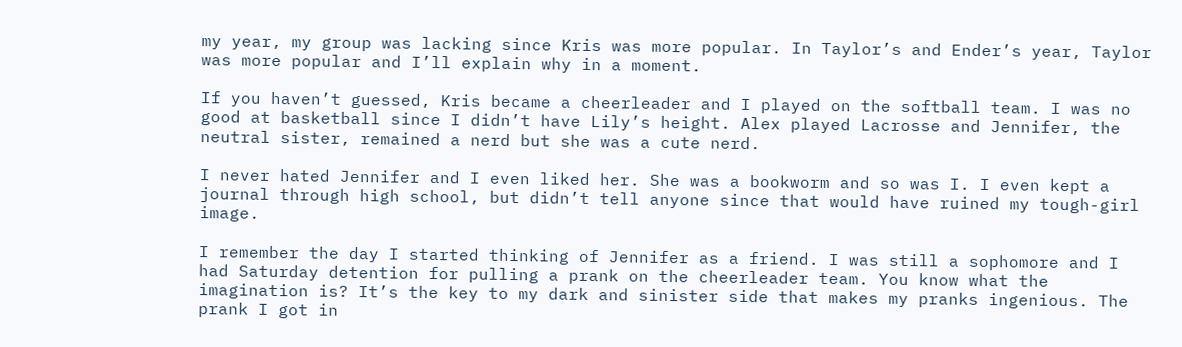my year, my group was lacking since Kris was more popular. In Taylor’s and Ender’s year, Taylor was more popular and I’ll explain why in a moment.

If you haven’t guessed, Kris became a cheerleader and I played on the softball team. I was no good at basketball since I didn’t have Lily’s height. Alex played Lacrosse and Jennifer, the neutral sister, remained a nerd but she was a cute nerd.

I never hated Jennifer and I even liked her. She was a bookworm and so was I. I even kept a journal through high school, but didn’t tell anyone since that would have ruined my tough-girl image.

I remember the day I started thinking of Jennifer as a friend. I was still a sophomore and I had Saturday detention for pulling a prank on the cheerleader team. You know what the imagination is? It’s the key to my dark and sinister side that makes my pranks ingenious. The prank I got in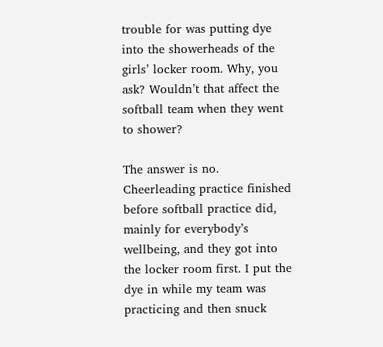trouble for was putting dye into the showerheads of the girls’ locker room. Why, you ask? Wouldn’t that affect the softball team when they went to shower?

The answer is no. Cheerleading practice finished before softball practice did, mainly for everybody’s wellbeing, and they got into the locker room first. I put the dye in while my team was practicing and then snuck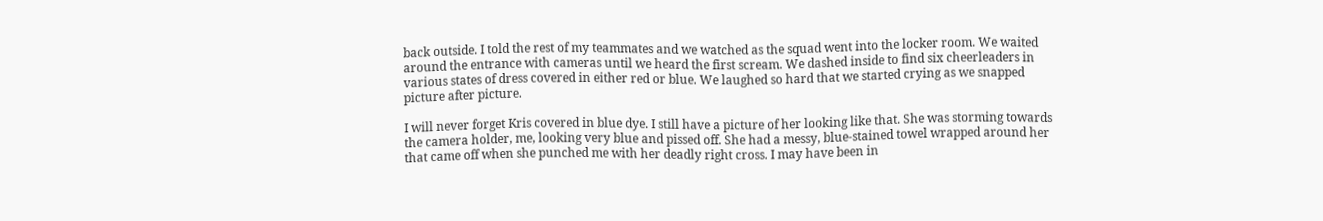back outside. I told the rest of my teammates and we watched as the squad went into the locker room. We waited around the entrance with cameras until we heard the first scream. We dashed inside to find six cheerleaders in various states of dress covered in either red or blue. We laughed so hard that we started crying as we snapped picture after picture.

I will never forget Kris covered in blue dye. I still have a picture of her looking like that. She was storming towards the camera holder, me, looking very blue and pissed off. She had a messy, blue-stained towel wrapped around her that came off when she punched me with her deadly right cross. I may have been in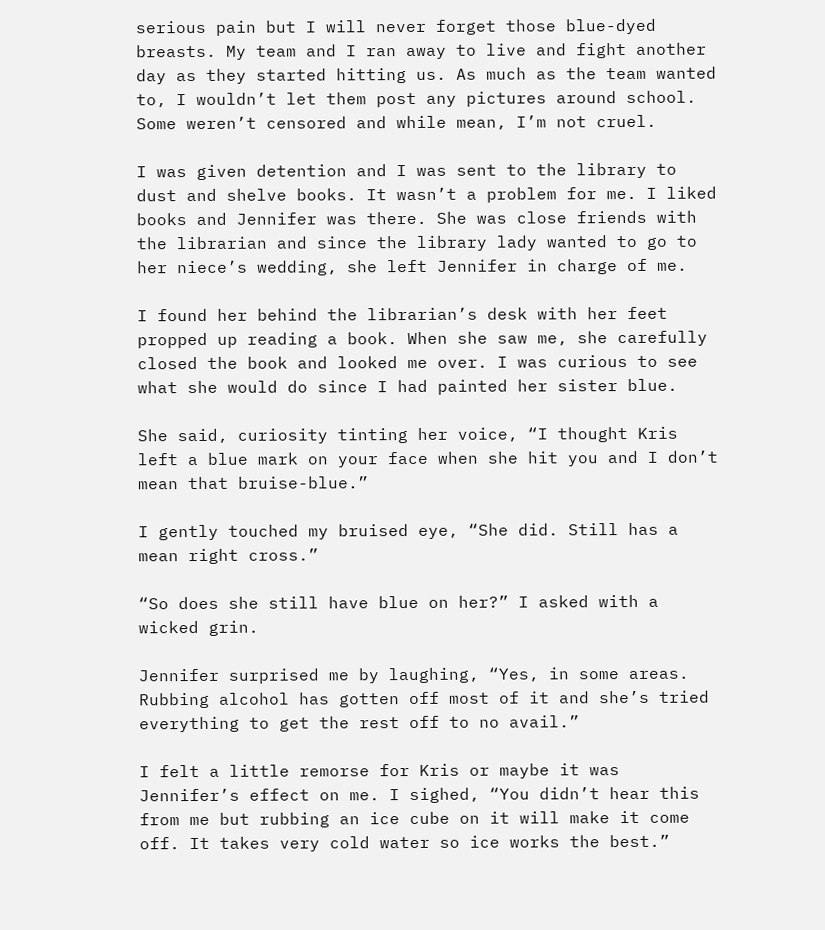serious pain but I will never forget those blue-dyed breasts. My team and I ran away to live and fight another day as they started hitting us. As much as the team wanted to, I wouldn’t let them post any pictures around school. Some weren’t censored and while mean, I’m not cruel.

I was given detention and I was sent to the library to dust and shelve books. It wasn’t a problem for me. I liked books and Jennifer was there. She was close friends with the librarian and since the library lady wanted to go to her niece’s wedding, she left Jennifer in charge of me.

I found her behind the librarian’s desk with her feet propped up reading a book. When she saw me, she carefully closed the book and looked me over. I was curious to see what she would do since I had painted her sister blue.

She said, curiosity tinting her voice, “I thought Kris left a blue mark on your face when she hit you and I don’t mean that bruise-blue.”

I gently touched my bruised eye, “She did. Still has a mean right cross.”

“So does she still have blue on her?” I asked with a wicked grin.

Jennifer surprised me by laughing, “Yes, in some areas. Rubbing alcohol has gotten off most of it and she’s tried everything to get the rest off to no avail.”

I felt a little remorse for Kris or maybe it was Jennifer’s effect on me. I sighed, “You didn’t hear this from me but rubbing an ice cube on it will make it come off. It takes very cold water so ice works the best.”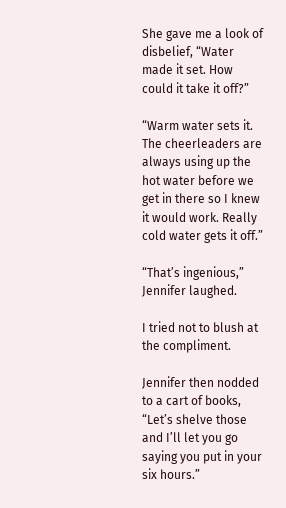She gave me a look of disbelief, “Water made it set. How could it take it off?”

“Warm water sets it. The cheerleaders are always using up the hot water before we get in there so I knew it would work. Really cold water gets it off.”

“That’s ingenious,” Jennifer laughed.

I tried not to blush at the compliment.

Jennifer then nodded to a cart of books, “Let’s shelve those and I’ll let you go saying you put in your six hours.”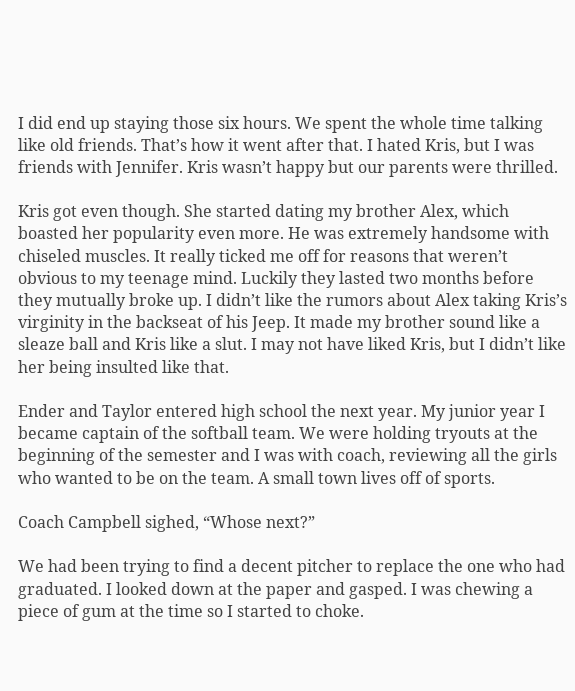I did end up staying those six hours. We spent the whole time talking like old friends. That’s how it went after that. I hated Kris, but I was friends with Jennifer. Kris wasn’t happy but our parents were thrilled.

Kris got even though. She started dating my brother Alex, which boasted her popularity even more. He was extremely handsome with chiseled muscles. It really ticked me off for reasons that weren’t obvious to my teenage mind. Luckily they lasted two months before they mutually broke up. I didn’t like the rumors about Alex taking Kris’s virginity in the backseat of his Jeep. It made my brother sound like a sleaze ball and Kris like a slut. I may not have liked Kris, but I didn’t like her being insulted like that.

Ender and Taylor entered high school the next year. My junior year I became captain of the softball team. We were holding tryouts at the beginning of the semester and I was with coach, reviewing all the girls who wanted to be on the team. A small town lives off of sports.

Coach Campbell sighed, “Whose next?”

We had been trying to find a decent pitcher to replace the one who had graduated. I looked down at the paper and gasped. I was chewing a piece of gum at the time so I started to choke.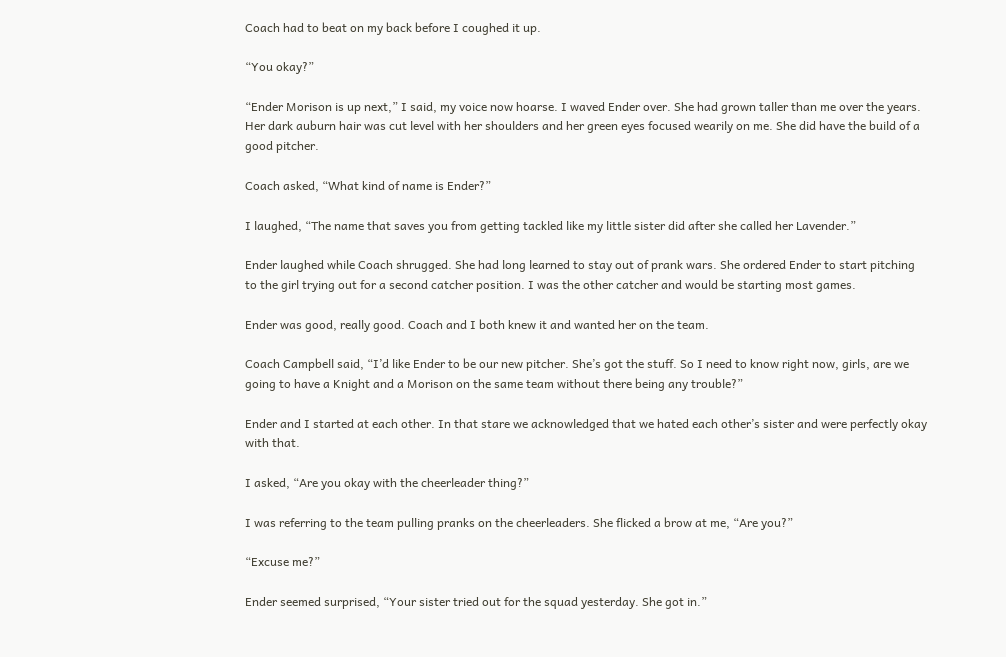Coach had to beat on my back before I coughed it up.

“You okay?”

“Ender Morison is up next,” I said, my voice now hoarse. I waved Ender over. She had grown taller than me over the years. Her dark auburn hair was cut level with her shoulders and her green eyes focused wearily on me. She did have the build of a good pitcher.

Coach asked, “What kind of name is Ender?”

I laughed, “The name that saves you from getting tackled like my little sister did after she called her Lavender.”

Ender laughed while Coach shrugged. She had long learned to stay out of prank wars. She ordered Ender to start pitching to the girl trying out for a second catcher position. I was the other catcher and would be starting most games.

Ender was good, really good. Coach and I both knew it and wanted her on the team.

Coach Campbell said, “I’d like Ender to be our new pitcher. She’s got the stuff. So I need to know right now, girls, are we going to have a Knight and a Morison on the same team without there being any trouble?”

Ender and I started at each other. In that stare we acknowledged that we hated each other’s sister and were perfectly okay with that.

I asked, “Are you okay with the cheerleader thing?”

I was referring to the team pulling pranks on the cheerleaders. She flicked a brow at me, “Are you?”

“Excuse me?”

Ender seemed surprised, “Your sister tried out for the squad yesterday. She got in.”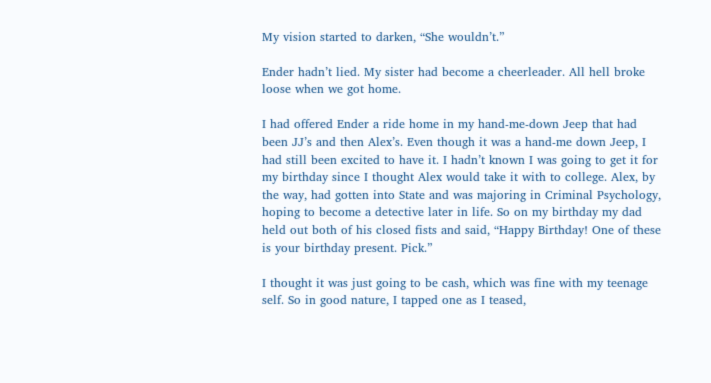My vision started to darken, “She wouldn’t.”

Ender hadn’t lied. My sister had become a cheerleader. All hell broke loose when we got home.

I had offered Ender a ride home in my hand-me-down Jeep that had been JJ’s and then Alex’s. Even though it was a hand-me down Jeep, I had still been excited to have it. I hadn’t known I was going to get it for my birthday since I thought Alex would take it with to college. Alex, by the way, had gotten into State and was majoring in Criminal Psychology, hoping to become a detective later in life. So on my birthday my dad held out both of his closed fists and said, “Happy Birthday! One of these is your birthday present. Pick.”

I thought it was just going to be cash, which was fine with my teenage self. So in good nature, I tapped one as I teased,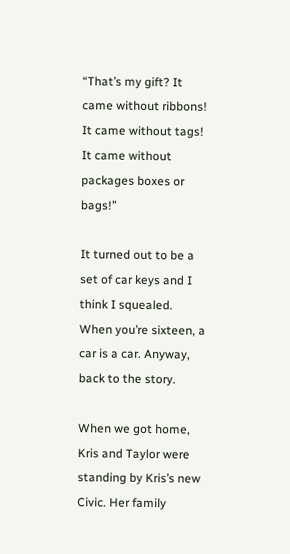“That’s my gift? It came without ribbons! It came without tags! It came without packages boxes or bags!”

It turned out to be a set of car keys and I think I squealed. When you’re sixteen, a car is a car. Anyway, back to the story.

When we got home, Kris and Taylor were standing by Kris’s new Civic. Her family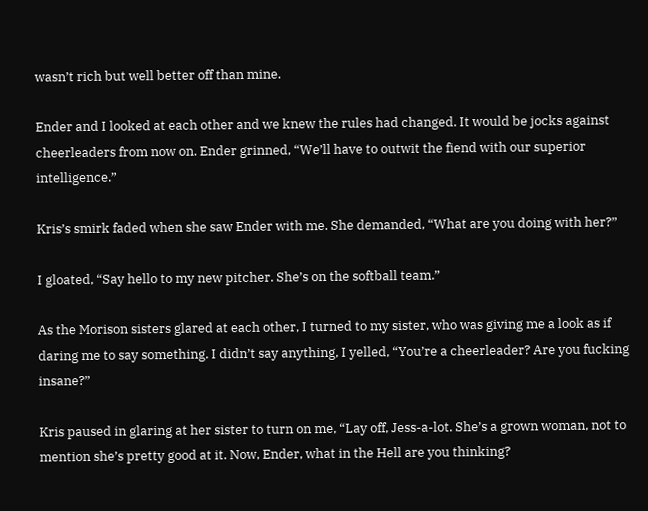wasn’t rich but well better off than mine.

Ender and I looked at each other and we knew the rules had changed. It would be jocks against cheerleaders from now on. Ender grinned, “We’ll have to outwit the fiend with our superior intelligence.”

Kris’s smirk faded when she saw Ender with me. She demanded, “What are you doing with her?”

I gloated, “Say hello to my new pitcher. She’s on the softball team.”

As the Morison sisters glared at each other, I turned to my sister, who was giving me a look as if daring me to say something. I didn’t say anything, I yelled, “You’re a cheerleader? Are you fucking insane?”

Kris paused in glaring at her sister to turn on me, “Lay off, Jess-a-lot. She’s a grown woman, not to mention she’s pretty good at it. Now, Ender, what in the Hell are you thinking?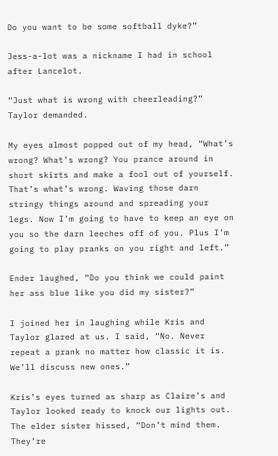Do you want to be some softball dyke?”

Jess-a-lot was a nickname I had in school after Lancelot.

“Just what is wrong with cheerleading?” Taylor demanded.

My eyes almost popped out of my head, “What’s wrong? What’s wrong? You prance around in short skirts and make a fool out of yourself. That’s what’s wrong. Waving those darn stringy things around and spreading your legs. Now I’m going to have to keep an eye on you so the darn leeches off of you. Plus I’m going to play pranks on you right and left.”

Ender laughed, “Do you think we could paint her ass blue like you did my sister?”

I joined her in laughing while Kris and Taylor glared at us. I said, “No. Never repeat a prank no matter how classic it is. We’ll discuss new ones.”

Kris’s eyes turned as sharp as Claire’s and Taylor looked ready to knock our lights out. The elder sister hissed, “Don’t mind them. They’re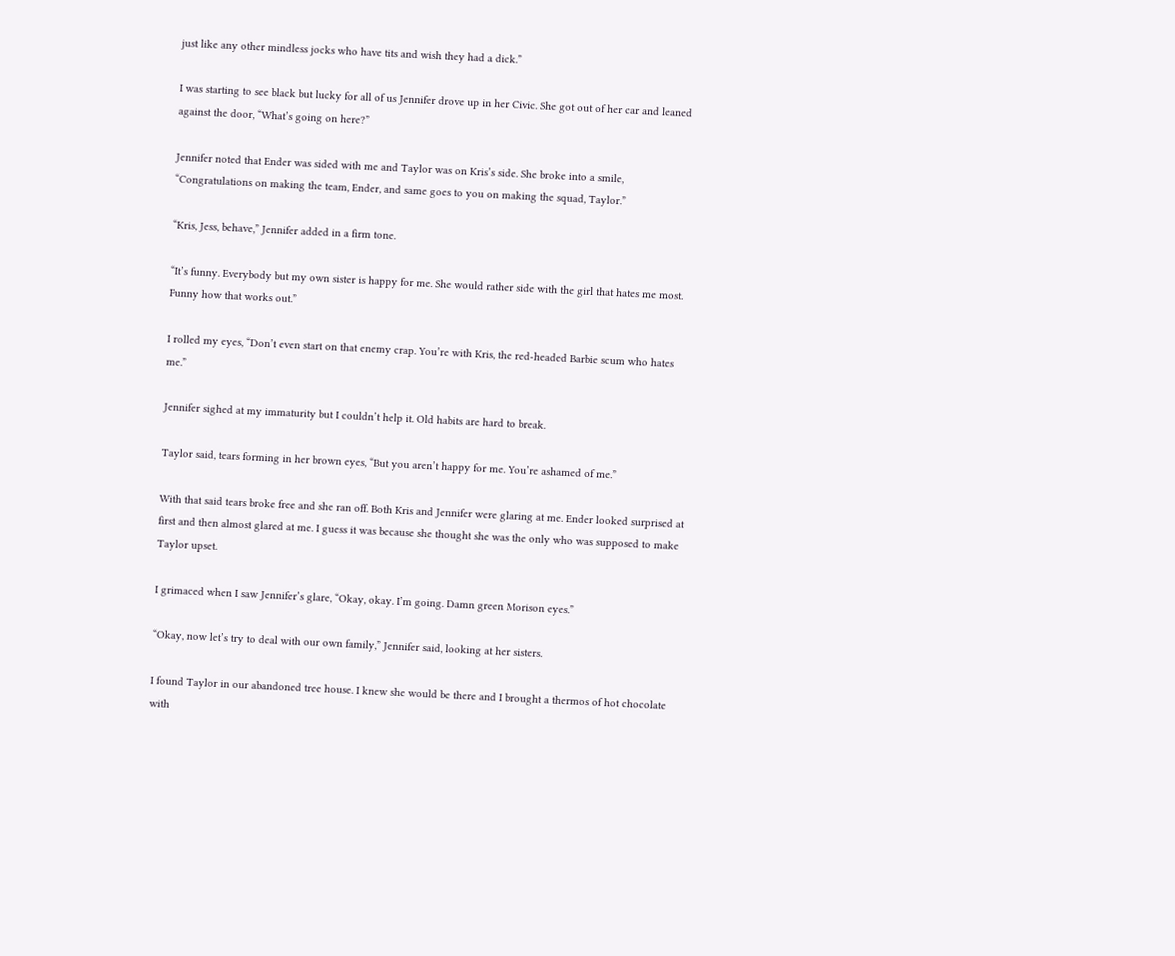just like any other mindless jocks who have tits and wish they had a dick.”

I was starting to see black but lucky for all of us Jennifer drove up in her Civic. She got out of her car and leaned against the door, “What’s going on here?”

Jennifer noted that Ender was sided with me and Taylor was on Kris’s side. She broke into a smile, “Congratulations on making the team, Ender, and same goes to you on making the squad, Taylor.”

“Kris, Jess, behave,” Jennifer added in a firm tone.

“It’s funny. Everybody but my own sister is happy for me. She would rather side with the girl that hates me most. Funny how that works out.”

I rolled my eyes, “Don’t even start on that enemy crap. You’re with Kris, the red-headed Barbie scum who hates me.”

Jennifer sighed at my immaturity but I couldn’t help it. Old habits are hard to break.

Taylor said, tears forming in her brown eyes, “But you aren’t happy for me. You’re ashamed of me.”

With that said tears broke free and she ran off. Both Kris and Jennifer were glaring at me. Ender looked surprised at first and then almost glared at me. I guess it was because she thought she was the only who was supposed to make Taylor upset.

I grimaced when I saw Jennifer’s glare, “Okay, okay. I’m going. Damn green Morison eyes.”

“Okay, now let’s try to deal with our own family,” Jennifer said, looking at her sisters.

I found Taylor in our abandoned tree house. I knew she would be there and I brought a thermos of hot chocolate with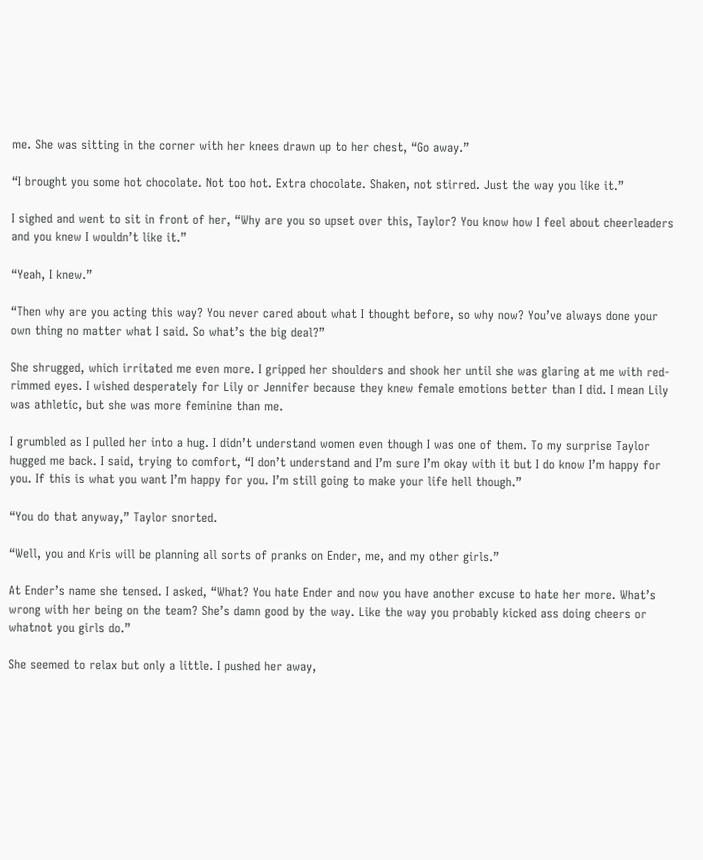me. She was sitting in the corner with her knees drawn up to her chest, “Go away.”

“I brought you some hot chocolate. Not too hot. Extra chocolate. Shaken, not stirred. Just the way you like it.”

I sighed and went to sit in front of her, “Why are you so upset over this, Taylor? You know how I feel about cheerleaders and you knew I wouldn’t like it.”

“Yeah, I knew.”

“Then why are you acting this way? You never cared about what I thought before, so why now? You’ve always done your own thing no matter what I said. So what’s the big deal?”

She shrugged, which irritated me even more. I gripped her shoulders and shook her until she was glaring at me with red-rimmed eyes. I wished desperately for Lily or Jennifer because they knew female emotions better than I did. I mean Lily was athletic, but she was more feminine than me.

I grumbled as I pulled her into a hug. I didn’t understand women even though I was one of them. To my surprise Taylor hugged me back. I said, trying to comfort, “I don’t understand and I’m sure I’m okay with it but I do know I’m happy for you. If this is what you want I’m happy for you. I’m still going to make your life hell though.”

“You do that anyway,” Taylor snorted.

“Well, you and Kris will be planning all sorts of pranks on Ender, me, and my other girls.”

At Ender’s name she tensed. I asked, “What? You hate Ender and now you have another excuse to hate her more. What’s wrong with her being on the team? She’s damn good by the way. Like the way you probably kicked ass doing cheers or whatnot you girls do.”

She seemed to relax but only a little. I pushed her away,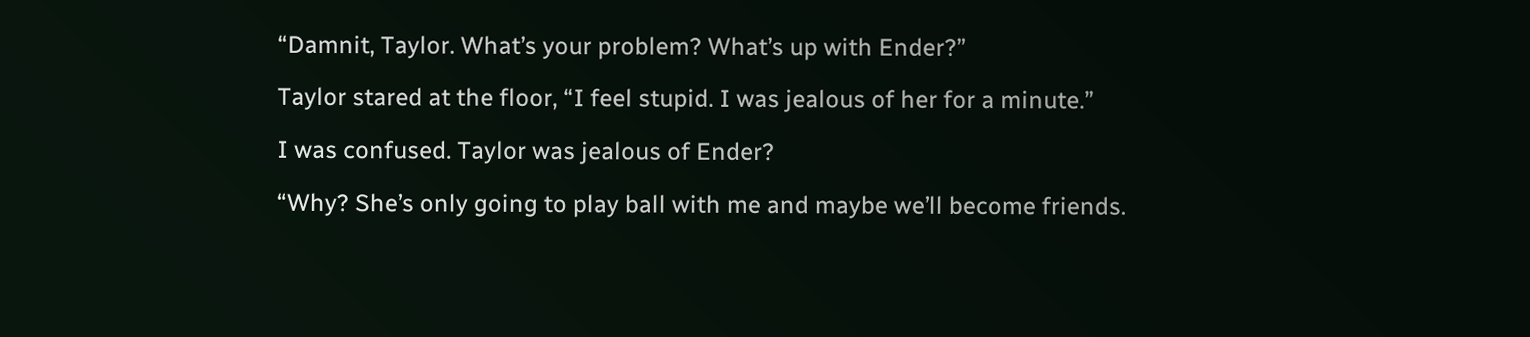“Damnit, Taylor. What’s your problem? What’s up with Ender?”

Taylor stared at the floor, “I feel stupid. I was jealous of her for a minute.”

I was confused. Taylor was jealous of Ender?

“Why? She’s only going to play ball with me and maybe we’ll become friends.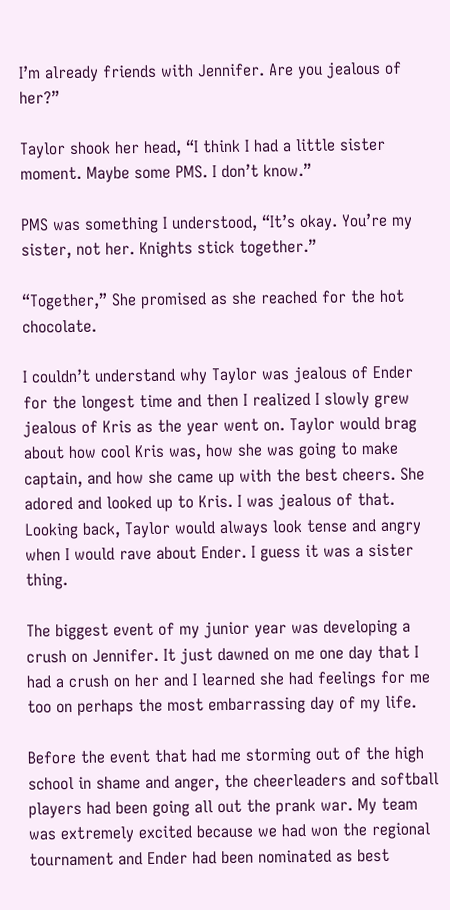I’m already friends with Jennifer. Are you jealous of her?”

Taylor shook her head, “I think I had a little sister moment. Maybe some PMS. I don’t know.”

PMS was something I understood, “It’s okay. You’re my sister, not her. Knights stick together.”

“Together,” She promised as she reached for the hot chocolate.

I couldn’t understand why Taylor was jealous of Ender for the longest time and then I realized I slowly grew jealous of Kris as the year went on. Taylor would brag about how cool Kris was, how she was going to make captain, and how she came up with the best cheers. She adored and looked up to Kris. I was jealous of that. Looking back, Taylor would always look tense and angry when I would rave about Ender. I guess it was a sister thing.

The biggest event of my junior year was developing a crush on Jennifer. It just dawned on me one day that I had a crush on her and I learned she had feelings for me too on perhaps the most embarrassing day of my life.

Before the event that had me storming out of the high school in shame and anger, the cheerleaders and softball players had been going all out the prank war. My team was extremely excited because we had won the regional tournament and Ender had been nominated as best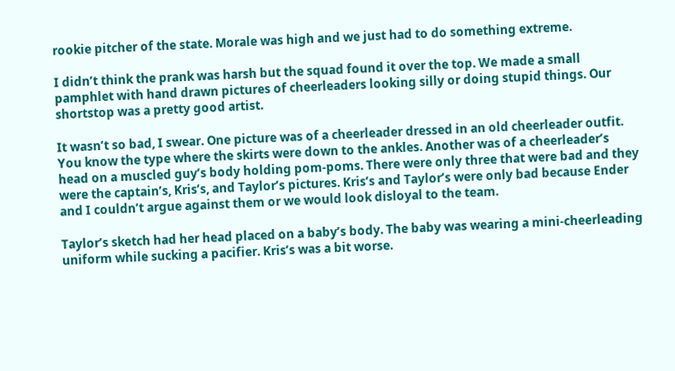rookie pitcher of the state. Morale was high and we just had to do something extreme.

I didn’t think the prank was harsh but the squad found it over the top. We made a small pamphlet with hand drawn pictures of cheerleaders looking silly or doing stupid things. Our shortstop was a pretty good artist.

It wasn’t so bad, I swear. One picture was of a cheerleader dressed in an old cheerleader outfit. You know the type where the skirts were down to the ankles. Another was of a cheerleader’s head on a muscled guy’s body holding pom-poms. There were only three that were bad and they were the captain’s, Kris’s, and Taylor’s pictures. Kris’s and Taylor’s were only bad because Ender and I couldn’t argue against them or we would look disloyal to the team.

Taylor’s sketch had her head placed on a baby’s body. The baby was wearing a mini-cheerleading uniform while sucking a pacifier. Kris’s was a bit worse.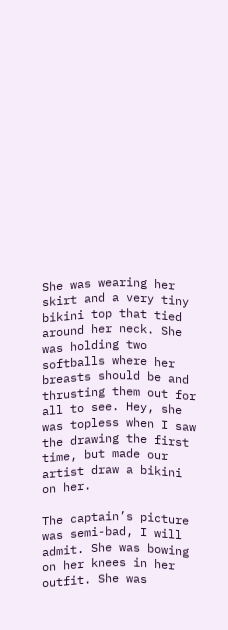She was wearing her skirt and a very tiny bikini top that tied around her neck. She was holding two softballs where her breasts should be and thrusting them out for all to see. Hey, she was topless when I saw the drawing the first time, but made our artist draw a bikini on her.

The captain’s picture was semi-bad, I will admit. She was bowing on her knees in her outfit. She was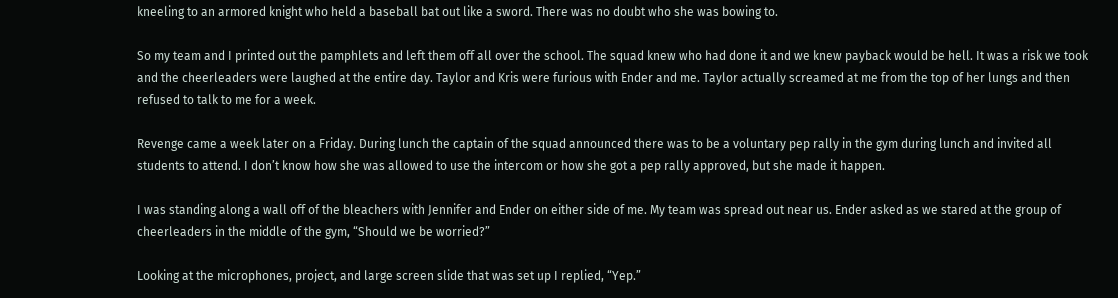kneeling to an armored knight who held a baseball bat out like a sword. There was no doubt who she was bowing to.

So my team and I printed out the pamphlets and left them off all over the school. The squad knew who had done it and we knew payback would be hell. It was a risk we took and the cheerleaders were laughed at the entire day. Taylor and Kris were furious with Ender and me. Taylor actually screamed at me from the top of her lungs and then refused to talk to me for a week.

Revenge came a week later on a Friday. During lunch the captain of the squad announced there was to be a voluntary pep rally in the gym during lunch and invited all students to attend. I don’t know how she was allowed to use the intercom or how she got a pep rally approved, but she made it happen.

I was standing along a wall off of the bleachers with Jennifer and Ender on either side of me. My team was spread out near us. Ender asked as we stared at the group of cheerleaders in the middle of the gym, “Should we be worried?”

Looking at the microphones, project, and large screen slide that was set up I replied, “Yep.”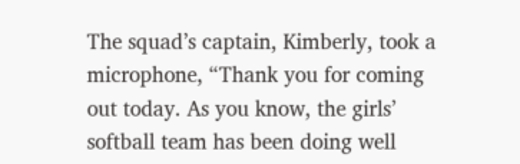The squad’s captain, Kimberly, took a microphone, “Thank you for coming out today. As you know, the girls’ softball team has been doing well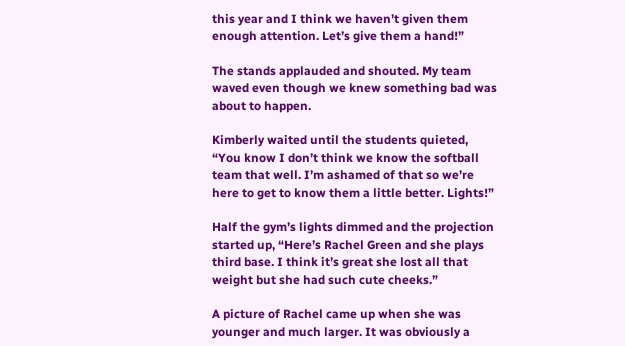this year and I think we haven’t given them enough attention. Let’s give them a hand!”

The stands applauded and shouted. My team waved even though we knew something bad was about to happen.

Kimberly waited until the students quieted, “You know I don’t think we know the softball team that well. I’m ashamed of that so we’re here to get to know them a little better. Lights!”

Half the gym’s lights dimmed and the projection started up, “Here’s Rachel Green and she plays third base. I think it’s great she lost all that weight but she had such cute cheeks.”

A picture of Rachel came up when she was younger and much larger. It was obviously a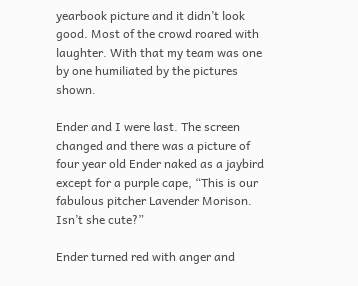yearbook picture and it didn’t look good. Most of the crowd roared with laughter. With that my team was one by one humiliated by the pictures shown.

Ender and I were last. The screen changed and there was a picture of four year old Ender naked as a jaybird except for a purple cape, “This is our fabulous pitcher Lavender Morison. Isn’t she cute?”

Ender turned red with anger and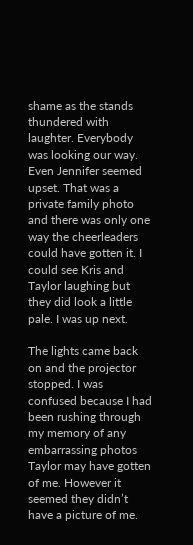shame as the stands thundered with laughter. Everybody was looking our way. Even Jennifer seemed upset. That was a private family photo and there was only one way the cheerleaders could have gotten it. I could see Kris and Taylor laughing but they did look a little pale. I was up next.

The lights came back on and the projector stopped. I was confused because I had been rushing through my memory of any embarrassing photos Taylor may have gotten of me. However it seemed they didn’t have a picture of me.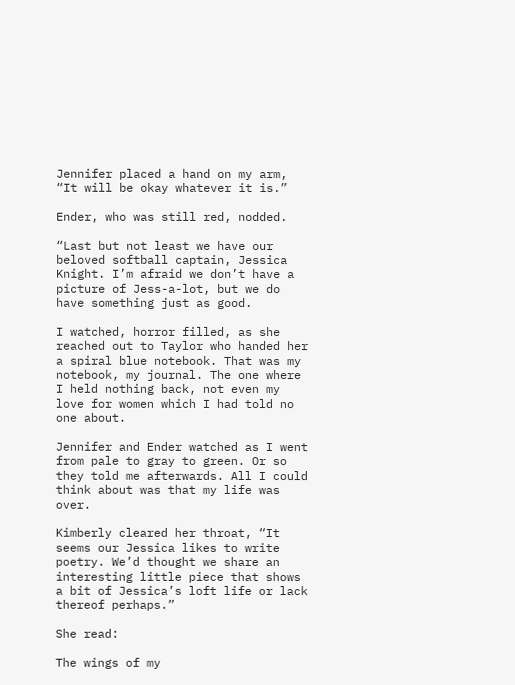Jennifer placed a hand on my arm, “It will be okay whatever it is.”

Ender, who was still red, nodded.

“Last but not least we have our beloved softball captain, Jessica Knight. I’m afraid we don’t have a picture of Jess-a-lot, but we do have something just as good.

I watched, horror filled, as she reached out to Taylor who handed her a spiral blue notebook. That was my notebook, my journal. The one where I held nothing back, not even my love for women which I had told no one about.

Jennifer and Ender watched as I went from pale to gray to green. Or so they told me afterwards. All I could think about was that my life was over.

Kimberly cleared her throat, “It seems our Jessica likes to write poetry. We’d thought we share an interesting little piece that shows a bit of Jessica’s loft life or lack thereof perhaps.”

She read:

The wings of my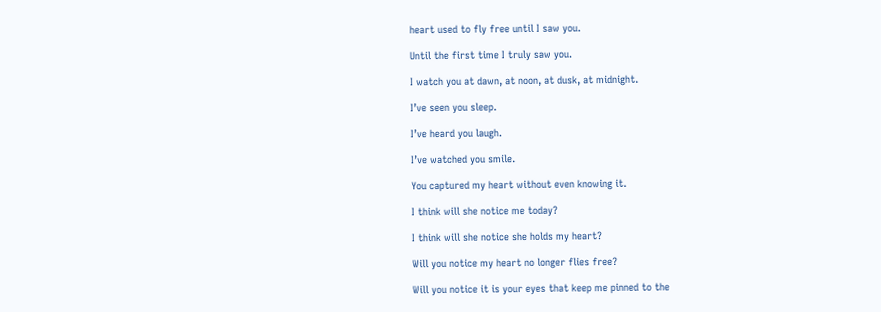heart used to fly free until I saw you.

Until the first time I truly saw you.

I watch you at dawn, at noon, at dusk, at midnight.

I’ve seen you sleep.

I’ve heard you laugh.

I’ve watched you smile.

You captured my heart without even knowing it.

I think will she notice me today?

I think will she notice she holds my heart?

Will you notice my heart no longer flies free?

Will you notice it is your eyes that keep me pinned to the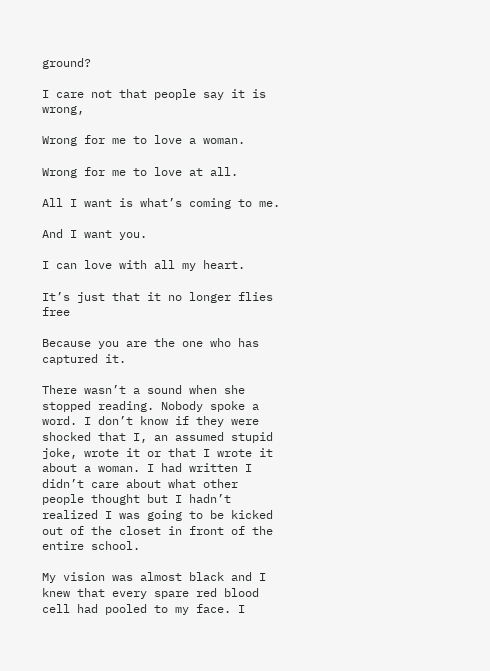ground?

I care not that people say it is wrong,

Wrong for me to love a woman.

Wrong for me to love at all.

All I want is what’s coming to me.

And I want you.

I can love with all my heart.

It’s just that it no longer flies free

Because you are the one who has captured it.

There wasn’t a sound when she stopped reading. Nobody spoke a word. I don’t know if they were shocked that I, an assumed stupid joke, wrote it or that I wrote it about a woman. I had written I didn’t care about what other people thought but I hadn’t realized I was going to be kicked out of the closet in front of the entire school.

My vision was almost black and I knew that every spare red blood cell had pooled to my face. I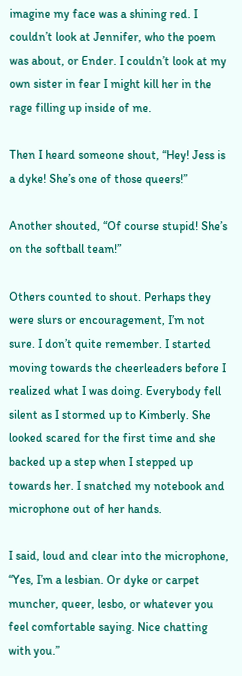imagine my face was a shining red. I couldn’t look at Jennifer, who the poem was about, or Ender. I couldn’t look at my own sister in fear I might kill her in the rage filling up inside of me.

Then I heard someone shout, “Hey! Jess is a dyke! She’s one of those queers!”

Another shouted, “Of course stupid! She’s on the softball team!”

Others counted to shout. Perhaps they were slurs or encouragement, I’m not sure. I don’t quite remember. I started moving towards the cheerleaders before I realized what I was doing. Everybody fell silent as I stormed up to Kimberly. She looked scared for the first time and she backed up a step when I stepped up towards her. I snatched my notebook and microphone out of her hands.

I said, loud and clear into the microphone, “Yes, I’m a lesbian. Or dyke or carpet muncher, queer, lesbo, or whatever you feel comfortable saying. Nice chatting with you.”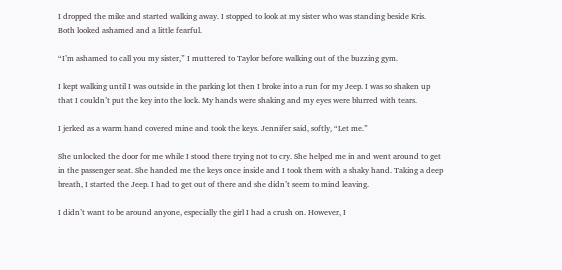I dropped the mike and started walking away. I stopped to look at my sister who was standing beside Kris. Both looked ashamed and a little fearful.

“I’m ashamed to call you my sister,” I muttered to Taylor before walking out of the buzzing gym.

I kept walking until I was outside in the parking lot then I broke into a run for my Jeep. I was so shaken up that I couldn’t put the key into the lock. My hands were shaking and my eyes were blurred with tears.

I jerked as a warm hand covered mine and took the keys. Jennifer said, softly, “Let me.”

She unlocked the door for me while I stood there trying not to cry. She helped me in and went around to get in the passenger seat. She handed me the keys once inside and I took them with a shaky hand. Taking a deep breath, I started the Jeep. I had to get out of there and she didn’t seem to mind leaving.

I didn’t want to be around anyone, especially the girl I had a crush on. However, I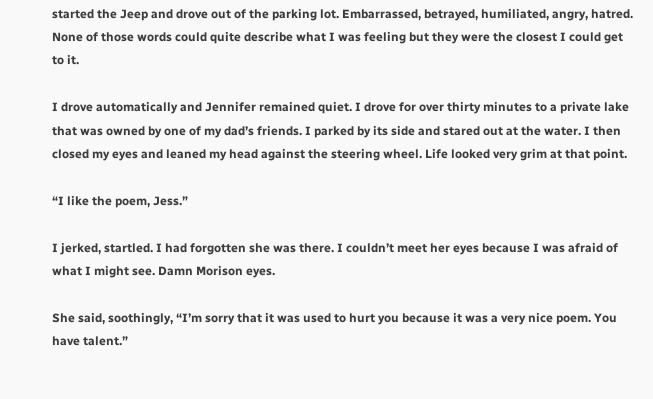started the Jeep and drove out of the parking lot. Embarrassed, betrayed, humiliated, angry, hatred. None of those words could quite describe what I was feeling but they were the closest I could get to it.

I drove automatically and Jennifer remained quiet. I drove for over thirty minutes to a private lake that was owned by one of my dad’s friends. I parked by its side and stared out at the water. I then closed my eyes and leaned my head against the steering wheel. Life looked very grim at that point.

“I like the poem, Jess.”

I jerked, startled. I had forgotten she was there. I couldn’t meet her eyes because I was afraid of what I might see. Damn Morison eyes.

She said, soothingly, “I’m sorry that it was used to hurt you because it was a very nice poem. You have talent.”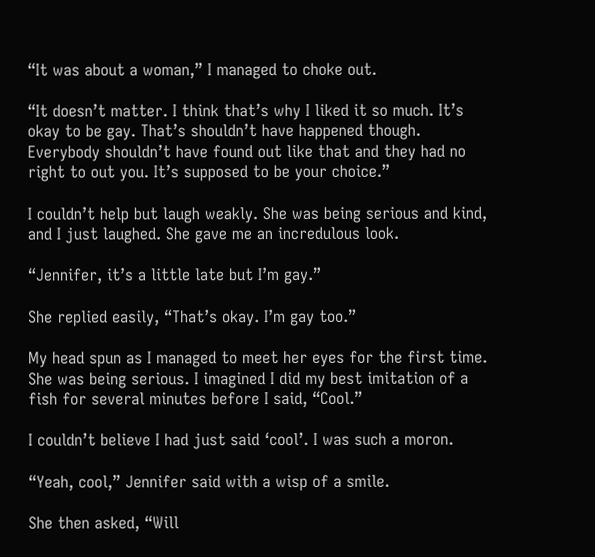“It was about a woman,” I managed to choke out.

“It doesn’t matter. I think that’s why I liked it so much. It’s okay to be gay. That’s shouldn’t have happened though. Everybody shouldn’t have found out like that and they had no right to out you. It’s supposed to be your choice.”

I couldn’t help but laugh weakly. She was being serious and kind, and I just laughed. She gave me an incredulous look.

“Jennifer, it’s a little late but I’m gay.”

She replied easily, “That’s okay. I’m gay too.”

My head spun as I managed to meet her eyes for the first time. She was being serious. I imagined I did my best imitation of a fish for several minutes before I said, “Cool.”

I couldn’t believe I had just said ‘cool’. I was such a moron.

“Yeah, cool,” Jennifer said with a wisp of a smile.

She then asked, “Will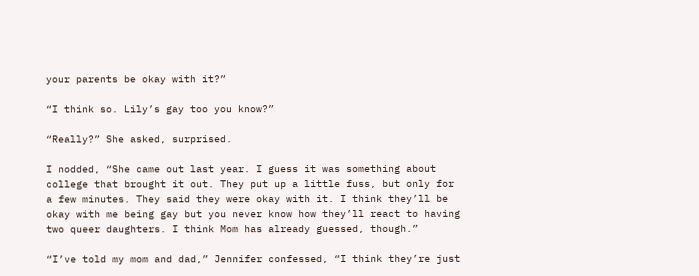your parents be okay with it?”

“I think so. Lily’s gay too you know?”

“Really?” She asked, surprised.

I nodded, “She came out last year. I guess it was something about college that brought it out. They put up a little fuss, but only for a few minutes. They said they were okay with it. I think they’ll be okay with me being gay but you never know how they’ll react to having two queer daughters. I think Mom has already guessed, though.”

“I’ve told my mom and dad,” Jennifer confessed, “I think they’re just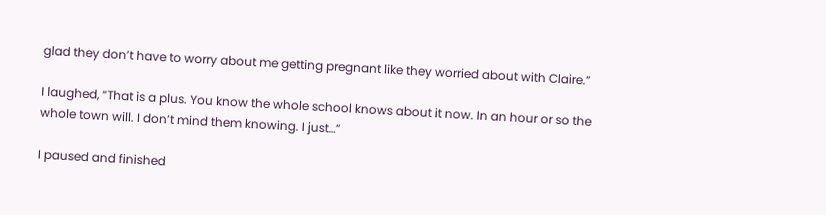glad they don’t have to worry about me getting pregnant like they worried about with Claire.”

I laughed, “That is a plus. You know the whole school knows about it now. In an hour or so the whole town will. I don’t mind them knowing. I just…”

I paused and finished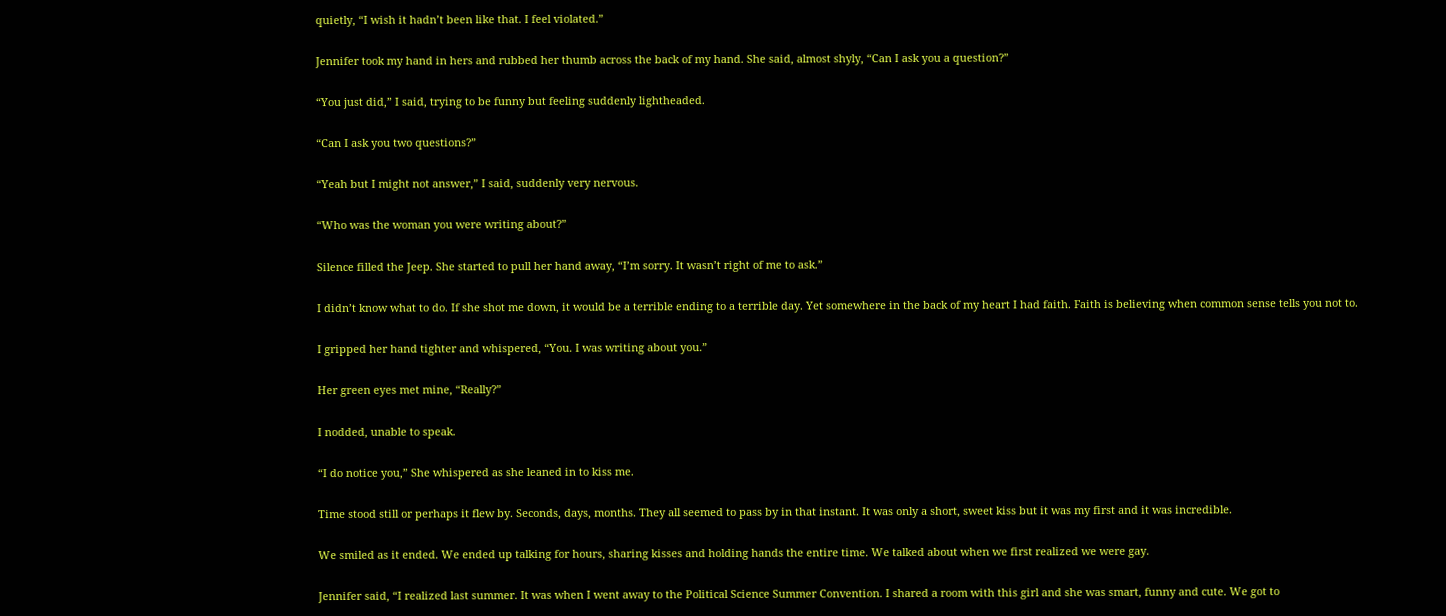quietly, “I wish it hadn’t been like that. I feel violated.”

Jennifer took my hand in hers and rubbed her thumb across the back of my hand. She said, almost shyly, “Can I ask you a question?”

“You just did,” I said, trying to be funny but feeling suddenly lightheaded.

“Can I ask you two questions?”

“Yeah but I might not answer,” I said, suddenly very nervous.

“Who was the woman you were writing about?”

Silence filled the Jeep. She started to pull her hand away, “I’m sorry. It wasn’t right of me to ask.”

I didn’t know what to do. If she shot me down, it would be a terrible ending to a terrible day. Yet somewhere in the back of my heart I had faith. Faith is believing when common sense tells you not to.

I gripped her hand tighter and whispered, “You. I was writing about you.”

Her green eyes met mine, “Really?”

I nodded, unable to speak.

“I do notice you,” She whispered as she leaned in to kiss me.

Time stood still or perhaps it flew by. Seconds, days, months. They all seemed to pass by in that instant. It was only a short, sweet kiss but it was my first and it was incredible.

We smiled as it ended. We ended up talking for hours, sharing kisses and holding hands the entire time. We talked about when we first realized we were gay.

Jennifer said, “I realized last summer. It was when I went away to the Political Science Summer Convention. I shared a room with this girl and she was smart, funny and cute. We got to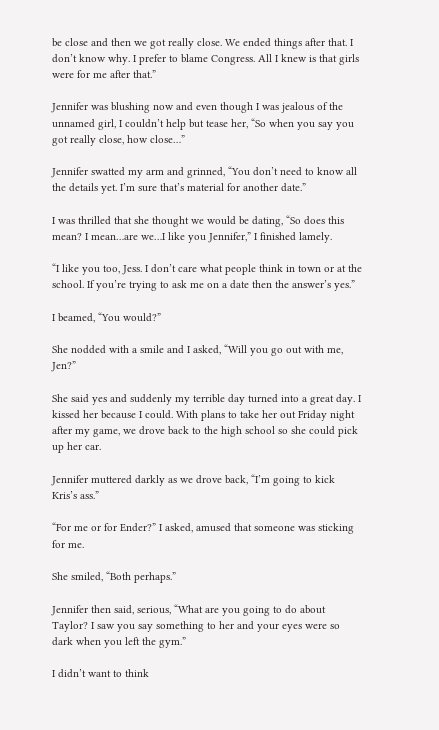be close and then we got really close. We ended things after that. I don’t know why. I prefer to blame Congress. All I knew is that girls were for me after that.”

Jennifer was blushing now and even though I was jealous of the unnamed girl, I couldn’t help but tease her, “So when you say you got really close, how close…”

Jennifer swatted my arm and grinned, “You don’t need to know all the details yet. I’m sure that’s material for another date.”

I was thrilled that she thought we would be dating, “So does this mean? I mean…are we…I like you Jennifer,” I finished lamely.

“I like you too, Jess. I don’t care what people think in town or at the school. If you’re trying to ask me on a date then the answer’s yes.”

I beamed, “You would?”

She nodded with a smile and I asked, “Will you go out with me, Jen?”

She said yes and suddenly my terrible day turned into a great day. I kissed her because I could. With plans to take her out Friday night after my game, we drove back to the high school so she could pick up her car.

Jennifer muttered darkly as we drove back, “I’m going to kick Kris’s ass.”

“For me or for Ender?” I asked, amused that someone was sticking for me.

She smiled, “Both perhaps.”

Jennifer then said, serious, “What are you going to do about Taylor? I saw you say something to her and your eyes were so dark when you left the gym.”

I didn’t want to think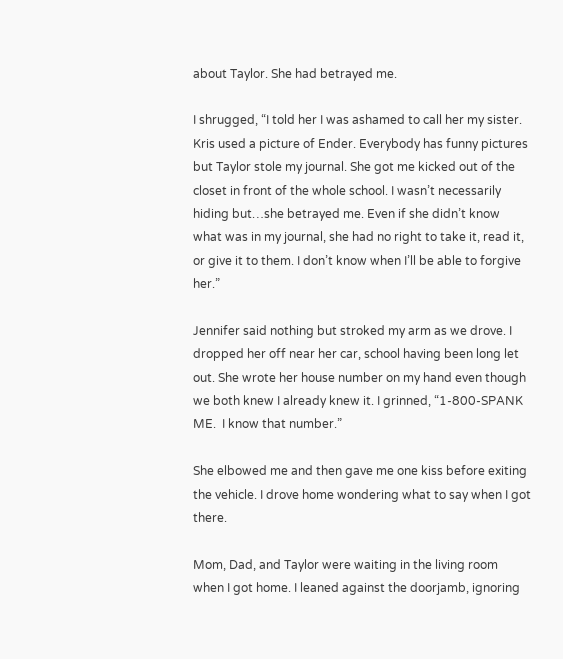about Taylor. She had betrayed me.

I shrugged, “I told her I was ashamed to call her my sister. Kris used a picture of Ender. Everybody has funny pictures but Taylor stole my journal. She got me kicked out of the closet in front of the whole school. I wasn’t necessarily hiding but…she betrayed me. Even if she didn’t know what was in my journal, she had no right to take it, read it, or give it to them. I don’t know when I’ll be able to forgive her.”

Jennifer said nothing but stroked my arm as we drove. I dropped her off near her car, school having been long let out. She wrote her house number on my hand even though we both knew I already knew it. I grinned, “1-800-SPANK ME.  I know that number.”

She elbowed me and then gave me one kiss before exiting the vehicle. I drove home wondering what to say when I got there.

Mom, Dad, and Taylor were waiting in the living room when I got home. I leaned against the doorjamb, ignoring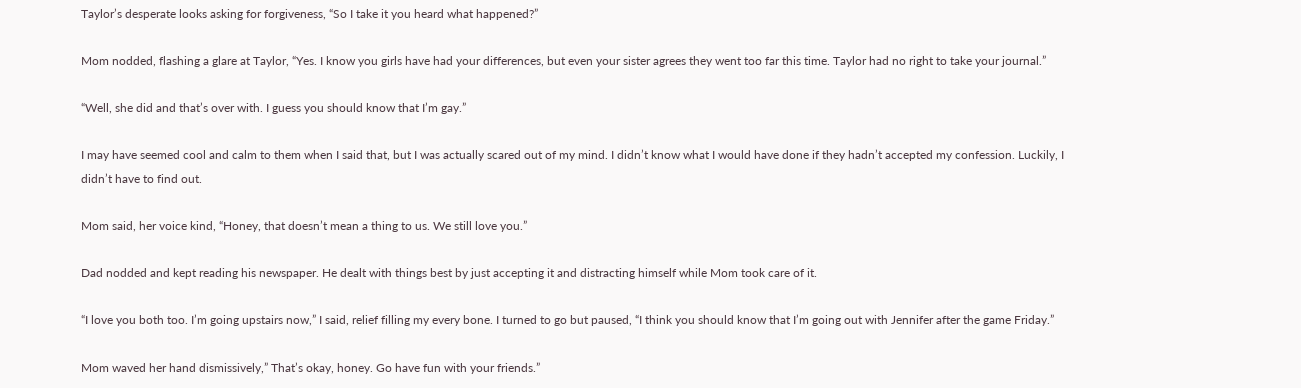Taylor’s desperate looks asking for forgiveness, “So I take it you heard what happened?”

Mom nodded, flashing a glare at Taylor, “Yes. I know you girls have had your differences, but even your sister agrees they went too far this time. Taylor had no right to take your journal.”

“Well, she did and that’s over with. I guess you should know that I’m gay.”

I may have seemed cool and calm to them when I said that, but I was actually scared out of my mind. I didn’t know what I would have done if they hadn’t accepted my confession. Luckily, I didn’t have to find out.

Mom said, her voice kind, “Honey, that doesn’t mean a thing to us. We still love you.”

Dad nodded and kept reading his newspaper. He dealt with things best by just accepting it and distracting himself while Mom took care of it.

“I love you both too. I’m going upstairs now,” I said, relief filling my every bone. I turned to go but paused, “I think you should know that I’m going out with Jennifer after the game Friday.”

Mom waved her hand dismissively,” That’s okay, honey. Go have fun with your friends.”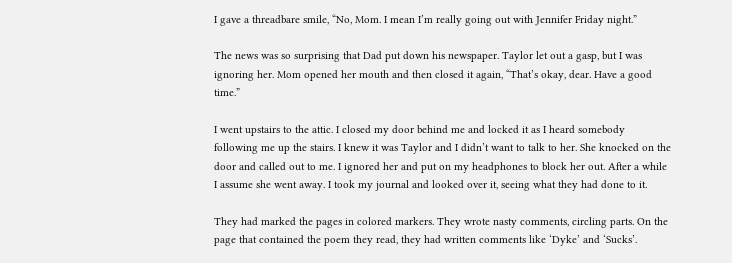I gave a threadbare smile, “No, Mom. I mean I’m really going out with Jennifer Friday night.”

The news was so surprising that Dad put down his newspaper. Taylor let out a gasp, but I was ignoring her. Mom opened her mouth and then closed it again, “That’s okay, dear. Have a good time.”

I went upstairs to the attic. I closed my door behind me and locked it as I heard somebody following me up the stairs. I knew it was Taylor and I didn’t want to talk to her. She knocked on the door and called out to me. I ignored her and put on my headphones to block her out. After a while I assume she went away. I took my journal and looked over it, seeing what they had done to it.

They had marked the pages in colored markers. They wrote nasty comments, circling parts. On the page that contained the poem they read, they had written comments like ‘Dyke’ and ‘Sucks’.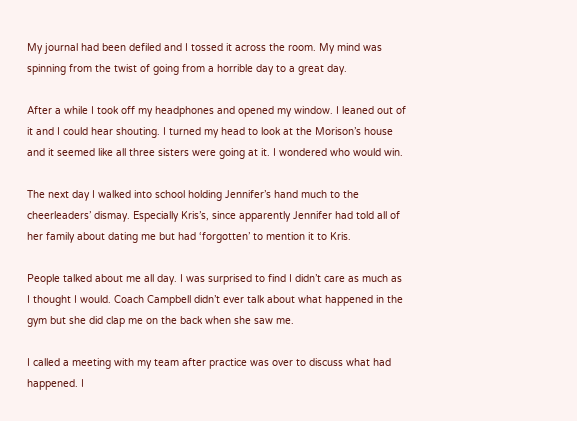My journal had been defiled and I tossed it across the room. My mind was spinning from the twist of going from a horrible day to a great day.

After a while I took off my headphones and opened my window. I leaned out of it and I could hear shouting. I turned my head to look at the Morison’s house and it seemed like all three sisters were going at it. I wondered who would win.

The next day I walked into school holding Jennifer’s hand much to the cheerleaders’ dismay. Especially Kris’s, since apparently Jennifer had told all of her family about dating me but had ‘forgotten’ to mention it to Kris.

People talked about me all day. I was surprised to find I didn’t care as much as I thought I would. Coach Campbell didn’t ever talk about what happened in the gym but she did clap me on the back when she saw me.

I called a meeting with my team after practice was over to discuss what had happened. I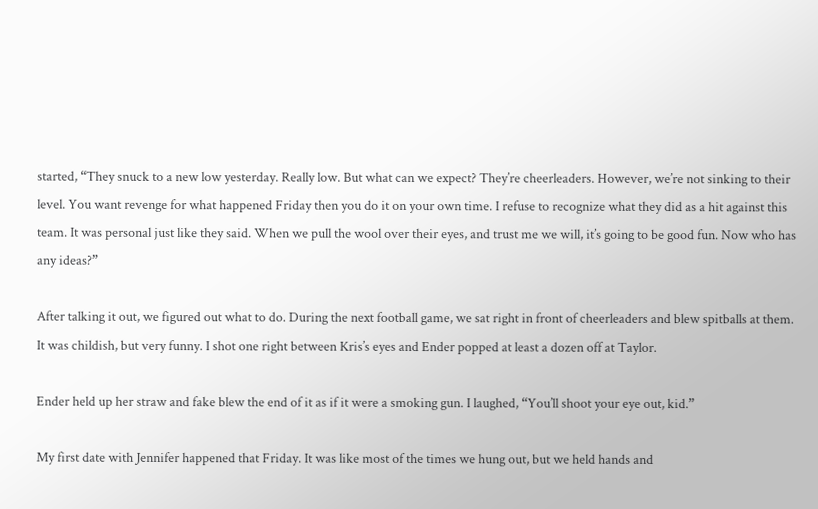started, “They snuck to a new low yesterday. Really low. But what can we expect? They’re cheerleaders. However, we’re not sinking to their level. You want revenge for what happened Friday then you do it on your own time. I refuse to recognize what they did as a hit against this team. It was personal just like they said. When we pull the wool over their eyes, and trust me we will, it’s going to be good fun. Now who has any ideas?”

After talking it out, we figured out what to do. During the next football game, we sat right in front of cheerleaders and blew spitballs at them. It was childish, but very funny. I shot one right between Kris’s eyes and Ender popped at least a dozen off at Taylor.

Ender held up her straw and fake blew the end of it as if it were a smoking gun. I laughed, “You’ll shoot your eye out, kid.”

My first date with Jennifer happened that Friday. It was like most of the times we hung out, but we held hands and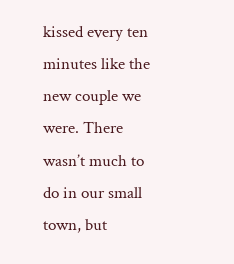kissed every ten minutes like the new couple we were. There wasn’t much to do in our small town, but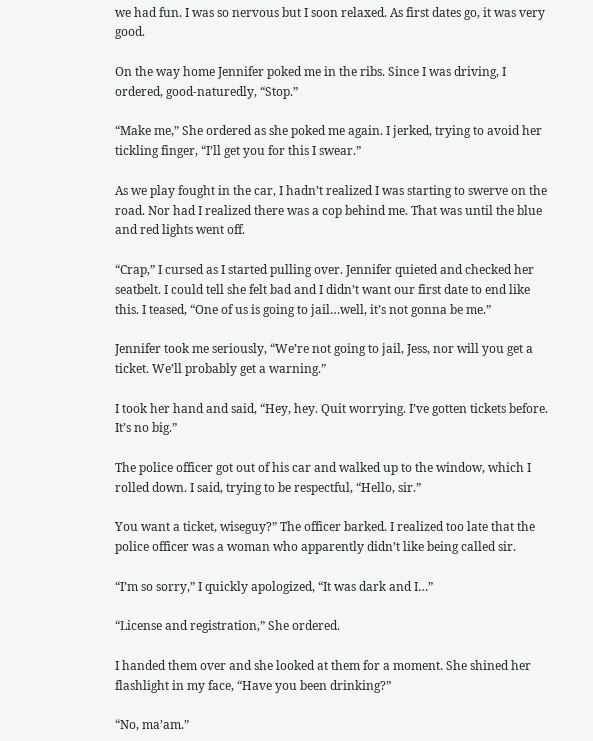we had fun. I was so nervous but I soon relaxed. As first dates go, it was very good.

On the way home Jennifer poked me in the ribs. Since I was driving, I ordered, good-naturedly, “Stop.”

“Make me,” She ordered as she poked me again. I jerked, trying to avoid her tickling finger, “I’ll get you for this I swear.”

As we play fought in the car, I hadn’t realized I was starting to swerve on the road. Nor had I realized there was a cop behind me. That was until the blue and red lights went off.

“Crap,” I cursed as I started pulling over. Jennifer quieted and checked her seatbelt. I could tell she felt bad and I didn’t want our first date to end like this. I teased, “One of us is going to jail…well, it’s not gonna be me.”

Jennifer took me seriously, “We’re not going to jail, Jess, nor will you get a ticket. We’ll probably get a warning.”

I took her hand and said, “Hey, hey. Quit worrying. I’ve gotten tickets before. It’s no big.”

The police officer got out of his car and walked up to the window, which I rolled down. I said, trying to be respectful, “Hello, sir.”

You want a ticket, wiseguy?” The officer barked. I realized too late that the police officer was a woman who apparently didn’t like being called sir.

“I’m so sorry,” I quickly apologized, “It was dark and I…”

“License and registration,” She ordered.

I handed them over and she looked at them for a moment. She shined her flashlight in my face, “Have you been drinking?”

“No, ma’am.”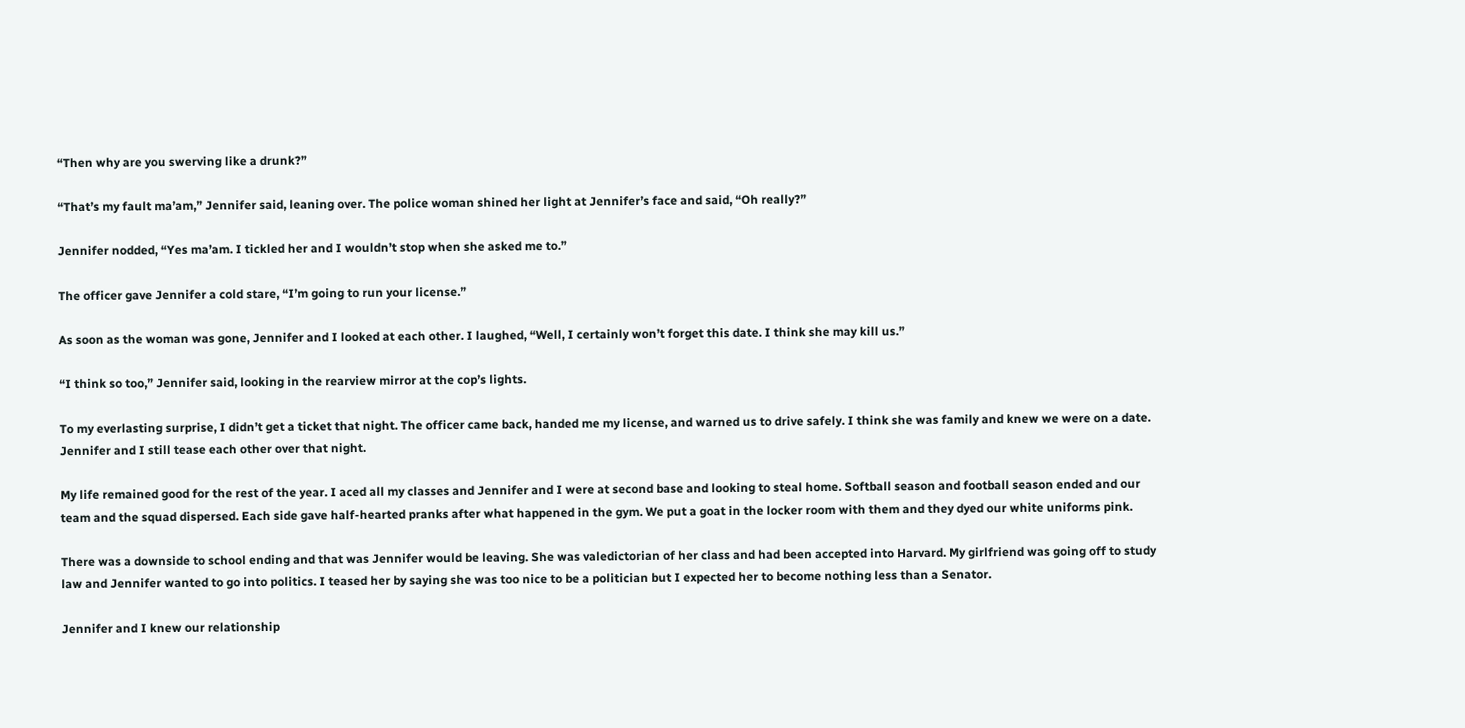“Then why are you swerving like a drunk?”

“That’s my fault ma’am,” Jennifer said, leaning over. The police woman shined her light at Jennifer’s face and said, “Oh really?”

Jennifer nodded, “Yes ma’am. I tickled her and I wouldn’t stop when she asked me to.”

The officer gave Jennifer a cold stare, “I’m going to run your license.”

As soon as the woman was gone, Jennifer and I looked at each other. I laughed, “Well, I certainly won’t forget this date. I think she may kill us.”

“I think so too,” Jennifer said, looking in the rearview mirror at the cop’s lights.

To my everlasting surprise, I didn’t get a ticket that night. The officer came back, handed me my license, and warned us to drive safely. I think she was family and knew we were on a date. Jennifer and I still tease each other over that night.

My life remained good for the rest of the year. I aced all my classes and Jennifer and I were at second base and looking to steal home. Softball season and football season ended and our team and the squad dispersed. Each side gave half-hearted pranks after what happened in the gym. We put a goat in the locker room with them and they dyed our white uniforms pink.

There was a downside to school ending and that was Jennifer would be leaving. She was valedictorian of her class and had been accepted into Harvard. My girlfriend was going off to study law and Jennifer wanted to go into politics. I teased her by saying she was too nice to be a politician but I expected her to become nothing less than a Senator.

Jennifer and I knew our relationship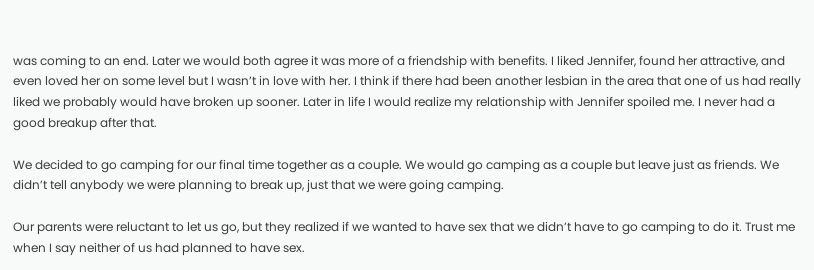was coming to an end. Later we would both agree it was more of a friendship with benefits. I liked Jennifer, found her attractive, and even loved her on some level but I wasn’t in love with her. I think if there had been another lesbian in the area that one of us had really liked we probably would have broken up sooner. Later in life I would realize my relationship with Jennifer spoiled me. I never had a good breakup after that.

We decided to go camping for our final time together as a couple. We would go camping as a couple but leave just as friends. We didn’t tell anybody we were planning to break up, just that we were going camping.

Our parents were reluctant to let us go, but they realized if we wanted to have sex that we didn’t have to go camping to do it. Trust me when I say neither of us had planned to have sex.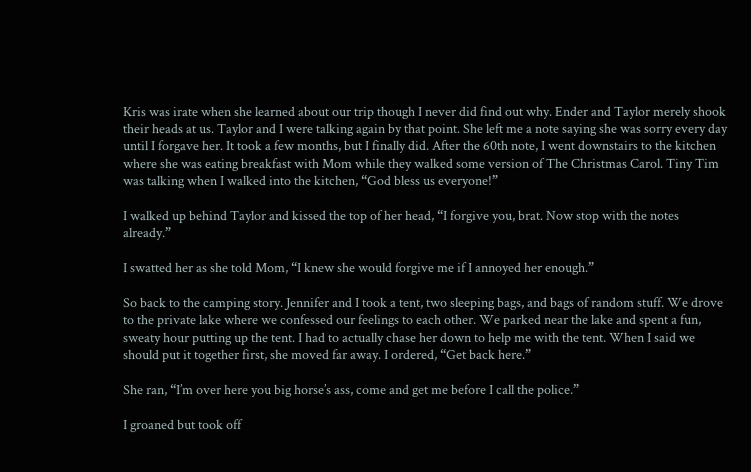Kris was irate when she learned about our trip though I never did find out why. Ender and Taylor merely shook their heads at us. Taylor and I were talking again by that point. She left me a note saying she was sorry every day until I forgave her. It took a few months, but I finally did. After the 60th note, I went downstairs to the kitchen where she was eating breakfast with Mom while they walked some version of The Christmas Carol. Tiny Tim was talking when I walked into the kitchen, “God bless us everyone!”

I walked up behind Taylor and kissed the top of her head, “I forgive you, brat. Now stop with the notes already.”

I swatted her as she told Mom, “I knew she would forgive me if I annoyed her enough.”

So back to the camping story. Jennifer and I took a tent, two sleeping bags, and bags of random stuff. We drove to the private lake where we confessed our feelings to each other. We parked near the lake and spent a fun, sweaty hour putting up the tent. I had to actually chase her down to help me with the tent. When I said we should put it together first, she moved far away. I ordered, “Get back here.”

She ran, “I’m over here you big horse’s ass, come and get me before I call the police.”

I groaned but took off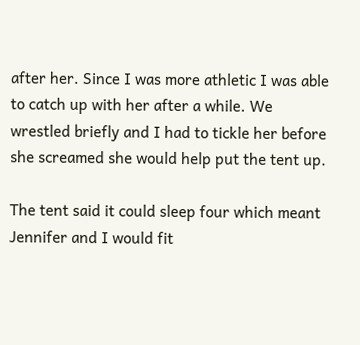after her. Since I was more athletic I was able to catch up with her after a while. We wrestled briefly and I had to tickle her before she screamed she would help put the tent up.

The tent said it could sleep four which meant Jennifer and I would fit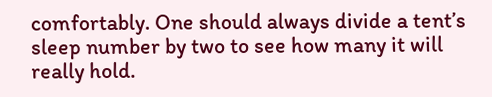comfortably. One should always divide a tent’s sleep number by two to see how many it will really hold.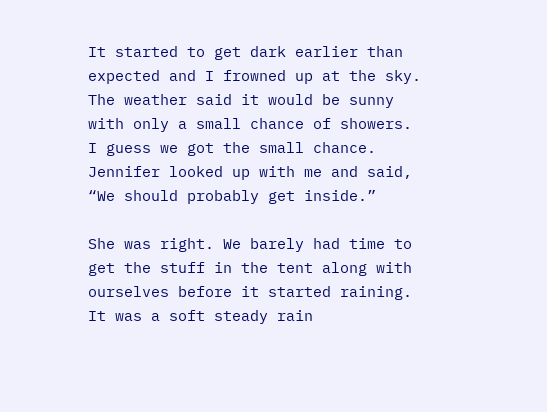It started to get dark earlier than expected and I frowned up at the sky. The weather said it would be sunny with only a small chance of showers. I guess we got the small chance. Jennifer looked up with me and said, “We should probably get inside.”

She was right. We barely had time to get the stuff in the tent along with ourselves before it started raining. It was a soft steady rain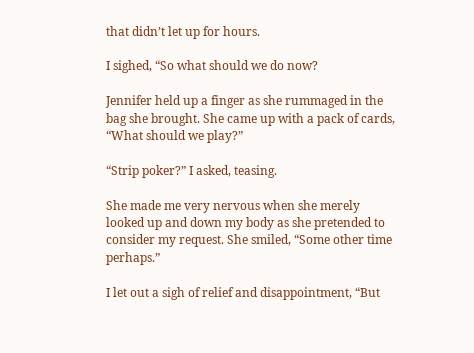that didn’t let up for hours.

I sighed, “So what should we do now?

Jennifer held up a finger as she rummaged in the bag she brought. She came up with a pack of cards, “What should we play?”

“Strip poker?” I asked, teasing.

She made me very nervous when she merely looked up and down my body as she pretended to consider my request. She smiled, “Some other time perhaps.”

I let out a sigh of relief and disappointment, “But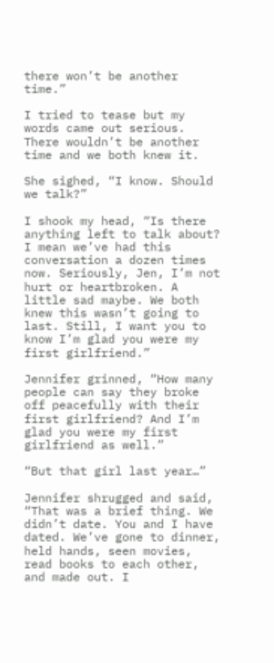there won’t be another time.”

I tried to tease but my words came out serious. There wouldn’t be another time and we both knew it.

She sighed, “I know. Should we talk?”

I shook my head, “Is there anything left to talk about? I mean we’ve had this conversation a dozen times now. Seriously, Jen, I’m not hurt or heartbroken. A little sad maybe. We both knew this wasn’t going to last. Still, I want you to know I’m glad you were my first girlfriend.”

Jennifer grinned, “How many people can say they broke off peacefully with their first girlfriend? And I’m glad you were my first girlfriend as well.”

“But that girl last year…”

Jennifer shrugged and said, “That was a brief thing. We didn’t date. You and I have dated. We’ve gone to dinner, held hands, seen movies, read books to each other, and made out. I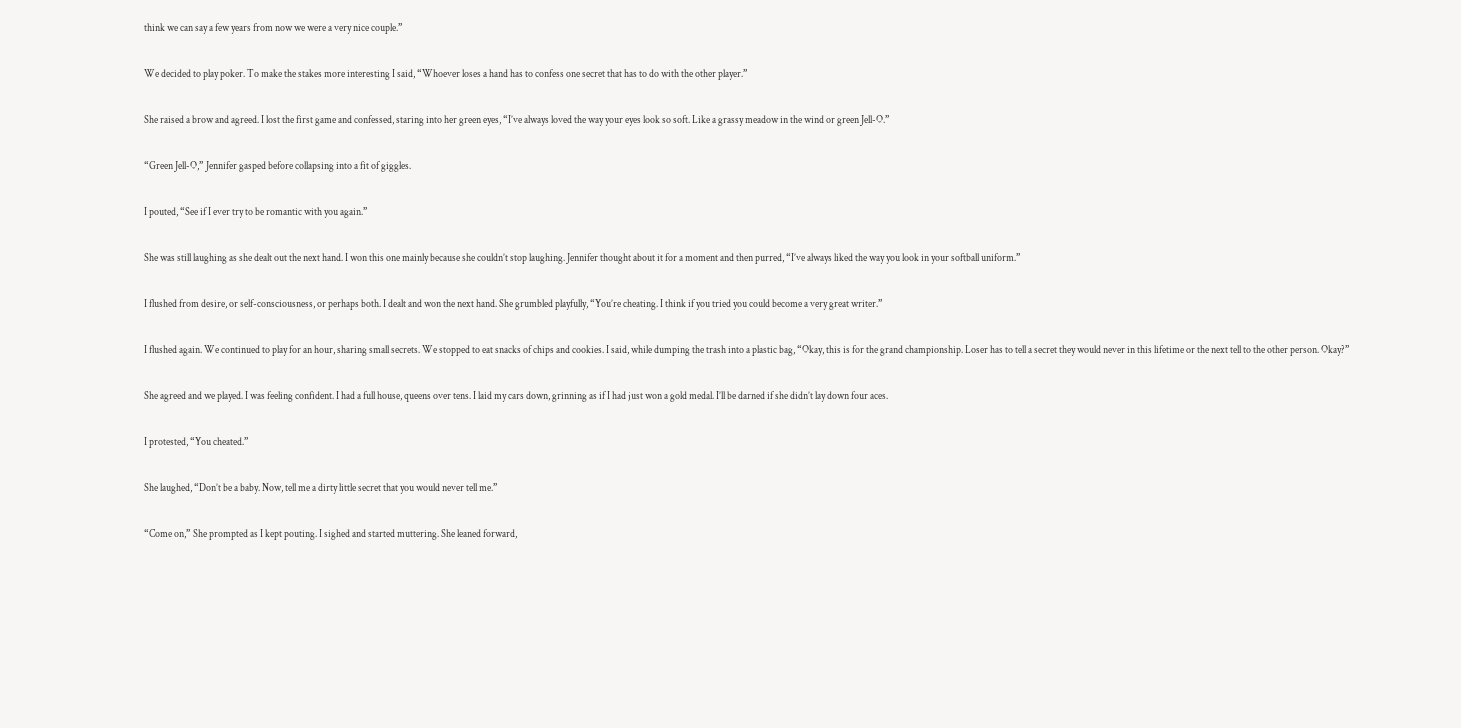think we can say a few years from now we were a very nice couple.”

We decided to play poker. To make the stakes more interesting I said, “Whoever loses a hand has to confess one secret that has to do with the other player.”

She raised a brow and agreed. I lost the first game and confessed, staring into her green eyes, “I’ve always loved the way your eyes look so soft. Like a grassy meadow in the wind or green Jell-O.”

“Green Jell-O,” Jennifer gasped before collapsing into a fit of giggles.

I pouted, “See if I ever try to be romantic with you again.”

She was still laughing as she dealt out the next hand. I won this one mainly because she couldn’t stop laughing. Jennifer thought about it for a moment and then purred, “I’ve always liked the way you look in your softball uniform.”

I flushed from desire, or self-consciousness, or perhaps both. I dealt and won the next hand. She grumbled playfully, “You’re cheating. I think if you tried you could become a very great writer.”

I flushed again. We continued to play for an hour, sharing small secrets. We stopped to eat snacks of chips and cookies. I said, while dumping the trash into a plastic bag, “Okay, this is for the grand championship. Loser has to tell a secret they would never in this lifetime or the next tell to the other person. Okay?”

She agreed and we played. I was feeling confident. I had a full house, queens over tens. I laid my cars down, grinning as if I had just won a gold medal. I’ll be darned if she didn’t lay down four aces.

I protested, “You cheated.”

She laughed, “Don’t be a baby. Now, tell me a dirty little secret that you would never tell me.”

“Come on,” She prompted as I kept pouting. I sighed and started muttering. She leaned forward,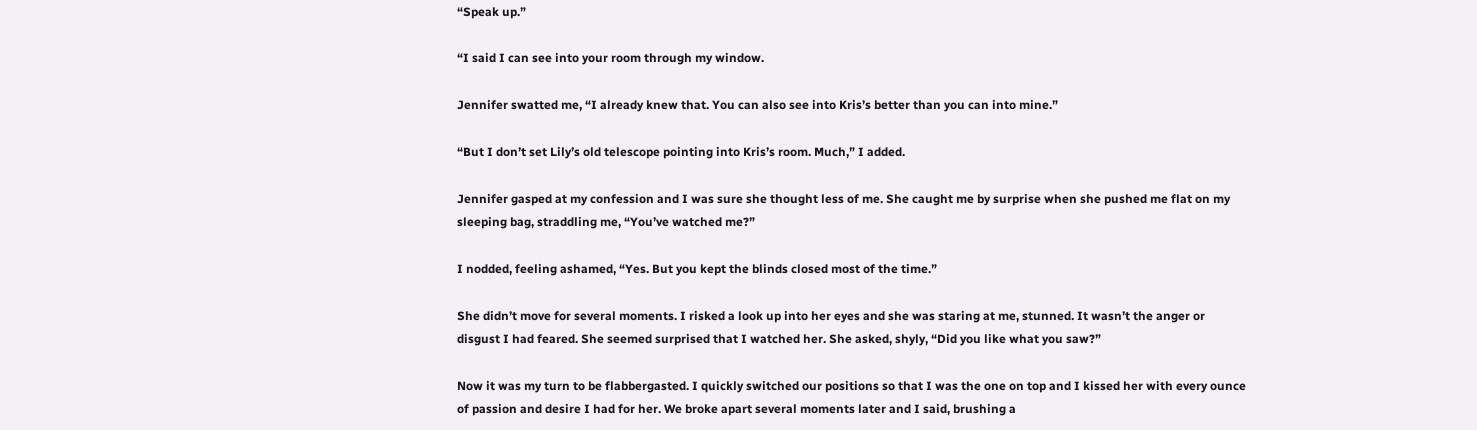“Speak up.”

“I said I can see into your room through my window.

Jennifer swatted me, “I already knew that. You can also see into Kris’s better than you can into mine.”

“But I don’t set Lily’s old telescope pointing into Kris’s room. Much,” I added.

Jennifer gasped at my confession and I was sure she thought less of me. She caught me by surprise when she pushed me flat on my sleeping bag, straddling me, “You’ve watched me?”

I nodded, feeling ashamed, “Yes. But you kept the blinds closed most of the time.”

She didn’t move for several moments. I risked a look up into her eyes and she was staring at me, stunned. It wasn’t the anger or disgust I had feared. She seemed surprised that I watched her. She asked, shyly, “Did you like what you saw?”

Now it was my turn to be flabbergasted. I quickly switched our positions so that I was the one on top and I kissed her with every ounce of passion and desire I had for her. We broke apart several moments later and I said, brushing a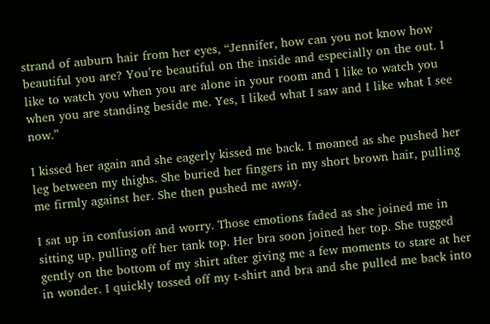strand of auburn hair from her eyes, “Jennifer, how can you not know how beautiful you are? You’re beautiful on the inside and especially on the out. I like to watch you when you are alone in your room and I like to watch you when you are standing beside me. Yes, I liked what I saw and I like what I see now.”

I kissed her again and she eagerly kissed me back. I moaned as she pushed her leg between my thighs. She buried her fingers in my short brown hair, pulling me firmly against her. She then pushed me away.

I sat up in confusion and worry. Those emotions faded as she joined me in sitting up, pulling off her tank top. Her bra soon joined her top. She tugged gently on the bottom of my shirt after giving me a few moments to stare at her in wonder. I quickly tossed off my t-shirt and bra and she pulled me back into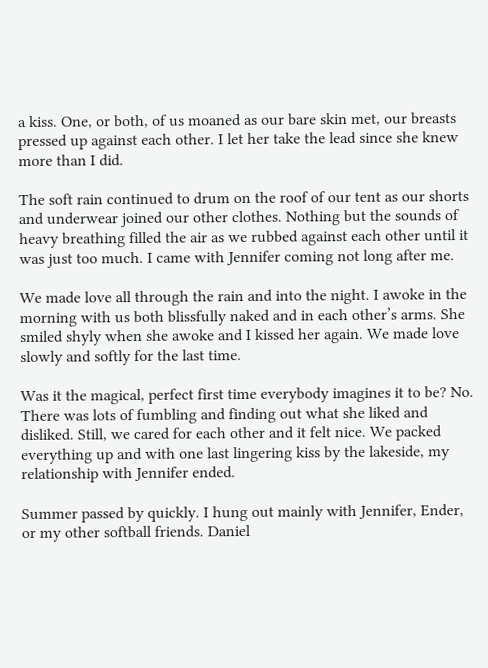a kiss. One, or both, of us moaned as our bare skin met, our breasts pressed up against each other. I let her take the lead since she knew more than I did.

The soft rain continued to drum on the roof of our tent as our shorts and underwear joined our other clothes. Nothing but the sounds of heavy breathing filled the air as we rubbed against each other until it was just too much. I came with Jennifer coming not long after me.

We made love all through the rain and into the night. I awoke in the morning with us both blissfully naked and in each other’s arms. She smiled shyly when she awoke and I kissed her again. We made love slowly and softly for the last time.

Was it the magical, perfect first time everybody imagines it to be? No. There was lots of fumbling and finding out what she liked and disliked. Still, we cared for each other and it felt nice. We packed everything up and with one last lingering kiss by the lakeside, my relationship with Jennifer ended.

Summer passed by quickly. I hung out mainly with Jennifer, Ender, or my other softball friends. Daniel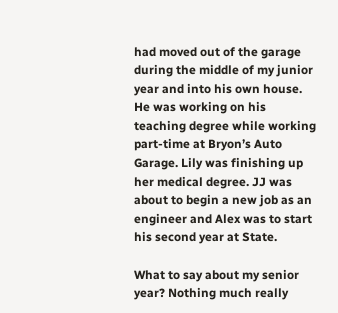had moved out of the garage during the middle of my junior year and into his own house. He was working on his teaching degree while working part-time at Bryon’s Auto Garage. Lily was finishing up her medical degree. JJ was about to begin a new job as an engineer and Alex was to start his second year at State.

What to say about my senior year? Nothing much really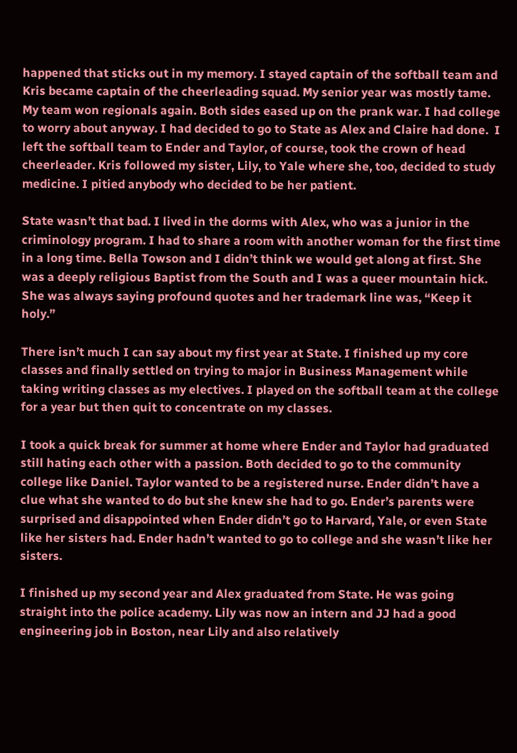happened that sticks out in my memory. I stayed captain of the softball team and Kris became captain of the cheerleading squad. My senior year was mostly tame. My team won regionals again. Both sides eased up on the prank war. I had college to worry about anyway. I had decided to go to State as Alex and Claire had done.  I left the softball team to Ender and Taylor, of course, took the crown of head cheerleader. Kris followed my sister, Lily, to Yale where she, too, decided to study medicine. I pitied anybody who decided to be her patient.

State wasn’t that bad. I lived in the dorms with Alex, who was a junior in the criminology program. I had to share a room with another woman for the first time in a long time. Bella Towson and I didn’t think we would get along at first. She was a deeply religious Baptist from the South and I was a queer mountain hick. She was always saying profound quotes and her trademark line was, “Keep it holy.”

There isn’t much I can say about my first year at State. I finished up my core classes and finally settled on trying to major in Business Management while taking writing classes as my electives. I played on the softball team at the college for a year but then quit to concentrate on my classes.

I took a quick break for summer at home where Ender and Taylor had graduated still hating each other with a passion. Both decided to go to the community college like Daniel. Taylor wanted to be a registered nurse. Ender didn’t have a clue what she wanted to do but she knew she had to go. Ender’s parents were surprised and disappointed when Ender didn’t go to Harvard, Yale, or even State like her sisters had. Ender hadn’t wanted to go to college and she wasn’t like her sisters.

I finished up my second year and Alex graduated from State. He was going straight into the police academy. Lily was now an intern and JJ had a good engineering job in Boston, near Lily and also relatively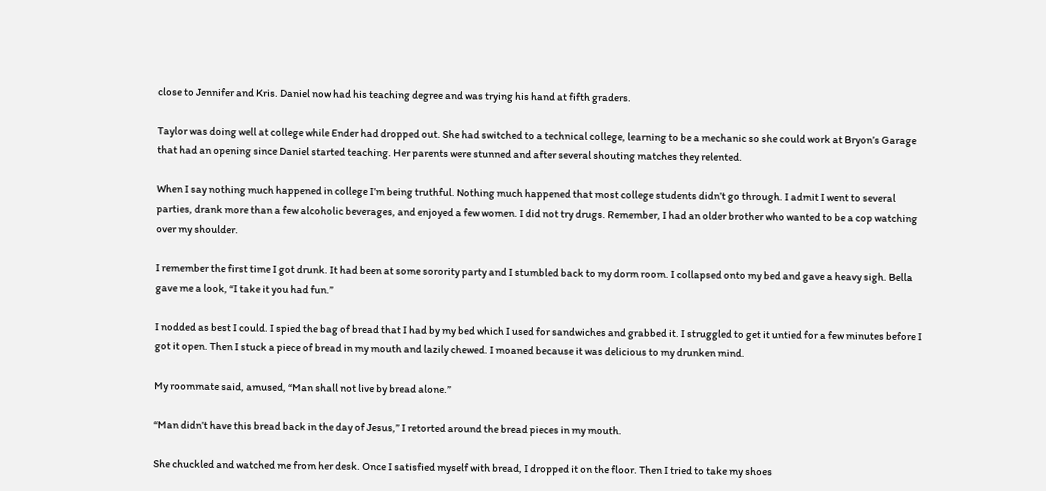close to Jennifer and Kris. Daniel now had his teaching degree and was trying his hand at fifth graders.

Taylor was doing well at college while Ender had dropped out. She had switched to a technical college, learning to be a mechanic so she could work at Bryon’s Garage that had an opening since Daniel started teaching. Her parents were stunned and after several shouting matches they relented.

When I say nothing much happened in college I’m being truthful. Nothing much happened that most college students didn’t go through. I admit I went to several parties, drank more than a few alcoholic beverages, and enjoyed a few women. I did not try drugs. Remember, I had an older brother who wanted to be a cop watching over my shoulder.

I remember the first time I got drunk. It had been at some sorority party and I stumbled back to my dorm room. I collapsed onto my bed and gave a heavy sigh. Bella gave me a look, “I take it you had fun.”

I nodded as best I could. I spied the bag of bread that I had by my bed which I used for sandwiches and grabbed it. I struggled to get it untied for a few minutes before I got it open. Then I stuck a piece of bread in my mouth and lazily chewed. I moaned because it was delicious to my drunken mind.

My roommate said, amused, “Man shall not live by bread alone.”

“Man didn’t have this bread back in the day of Jesus,” I retorted around the bread pieces in my mouth.

She chuckled and watched me from her desk. Once I satisfied myself with bread, I dropped it on the floor. Then I tried to take my shoes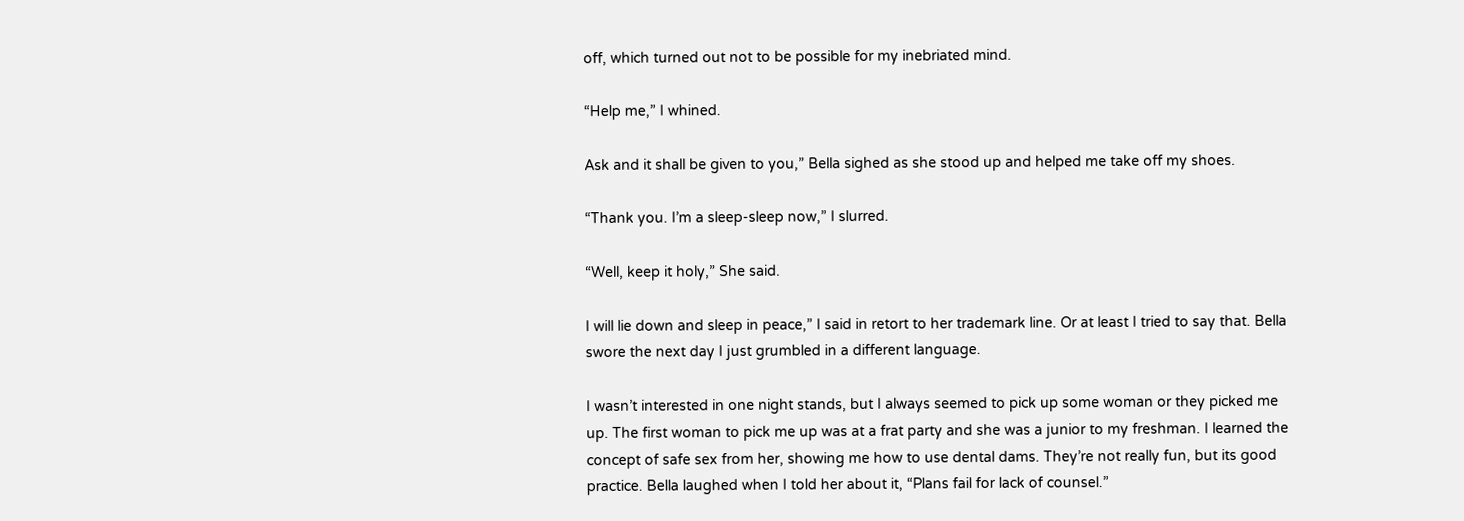off, which turned out not to be possible for my inebriated mind.

“Help me,” I whined.

Ask and it shall be given to you,” Bella sighed as she stood up and helped me take off my shoes.

“Thank you. I’m a sleep-sleep now,” I slurred.

“Well, keep it holy,” She said.

I will lie down and sleep in peace,” I said in retort to her trademark line. Or at least I tried to say that. Bella swore the next day I just grumbled in a different language.

I wasn’t interested in one night stands, but I always seemed to pick up some woman or they picked me up. The first woman to pick me up was at a frat party and she was a junior to my freshman. I learned the concept of safe sex from her, showing me how to use dental dams. They’re not really fun, but its good practice. Bella laughed when I told her about it, “Plans fail for lack of counsel.”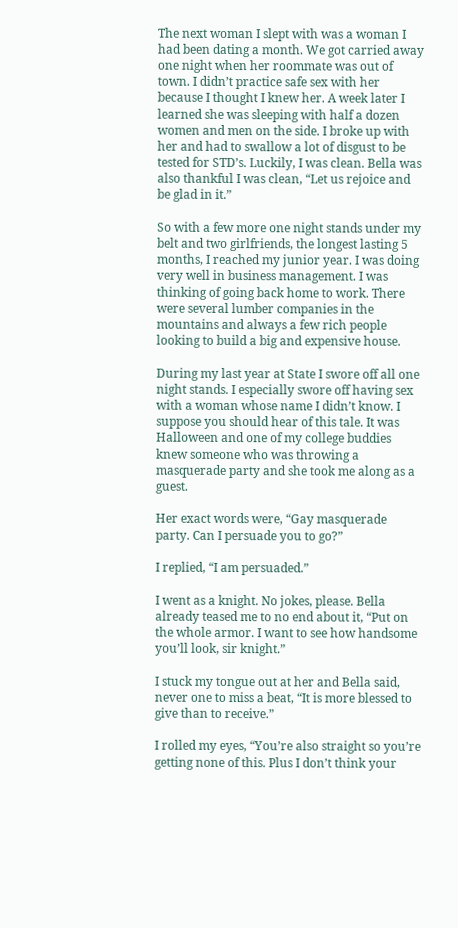The next woman I slept with was a woman I had been dating a month. We got carried away one night when her roommate was out of town. I didn’t practice safe sex with her because I thought I knew her. A week later I learned she was sleeping with half a dozen women and men on the side. I broke up with her and had to swallow a lot of disgust to be tested for STD’s. Luckily, I was clean. Bella was also thankful I was clean, “Let us rejoice and be glad in it.”

So with a few more one night stands under my belt and two girlfriends, the longest lasting 5 months, I reached my junior year. I was doing very well in business management. I was thinking of going back home to work. There were several lumber companies in the mountains and always a few rich people looking to build a big and expensive house.

During my last year at State I swore off all one night stands. I especially swore off having sex with a woman whose name I didn’t know. I suppose you should hear of this tale. It was Halloween and one of my college buddies knew someone who was throwing a masquerade party and she took me along as a guest.

Her exact words were, “Gay masquerade party. Can I persuade you to go?”

I replied, “I am persuaded.”

I went as a knight. No jokes, please. Bella already teased me to no end about it, “Put on the whole armor. I want to see how handsome you’ll look, sir knight.”

I stuck my tongue out at her and Bella said, never one to miss a beat, “It is more blessed to give than to receive.”

I rolled my eyes, “You’re also straight so you’re getting none of this. Plus I don’t think your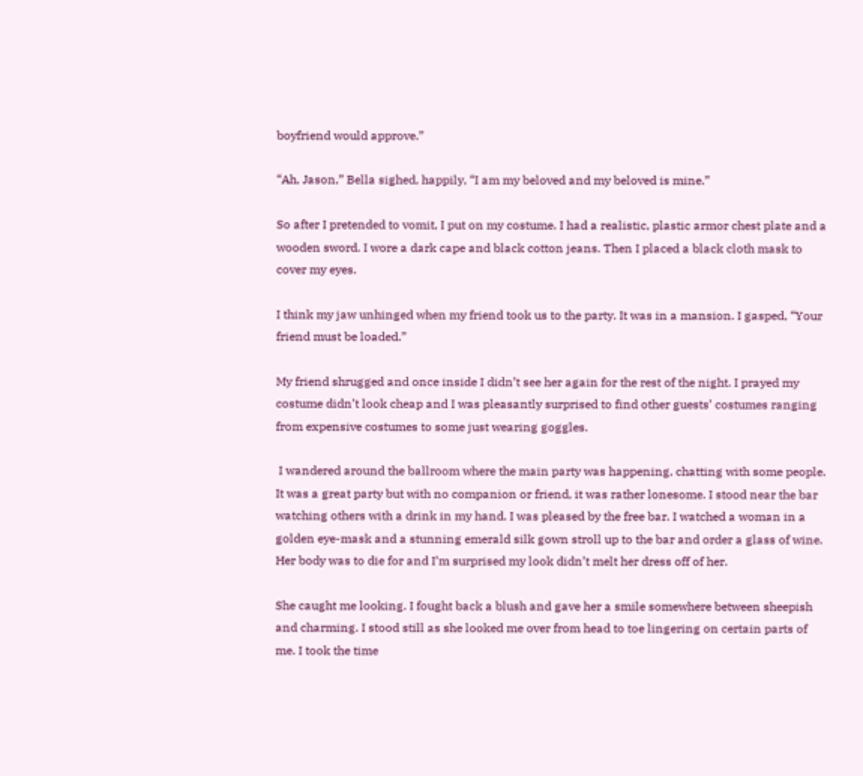boyfriend would approve.”

“Ah, Jason,” Bella sighed, happily, “I am my beloved and my beloved is mine.”

So after I pretended to vomit, I put on my costume. I had a realistic, plastic armor chest plate and a wooden sword. I wore a dark cape and black cotton jeans. Then I placed a black cloth mask to cover my eyes.

I think my jaw unhinged when my friend took us to the party. It was in a mansion. I gasped, “Your friend must be loaded.”

My friend shrugged and once inside I didn’t see her again for the rest of the night. I prayed my costume didn’t look cheap and I was pleasantly surprised to find other guests’ costumes ranging from expensive costumes to some just wearing goggles.

 I wandered around the ballroom where the main party was happening, chatting with some people. It was a great party but with no companion or friend, it was rather lonesome. I stood near the bar watching others with a drink in my hand. I was pleased by the free bar. I watched a woman in a golden eye-mask and a stunning emerald silk gown stroll up to the bar and order a glass of wine. Her body was to die for and I’m surprised my look didn’t melt her dress off of her.

She caught me looking. I fought back a blush and gave her a smile somewhere between sheepish and charming. I stood still as she looked me over from head to toe lingering on certain parts of me. I took the time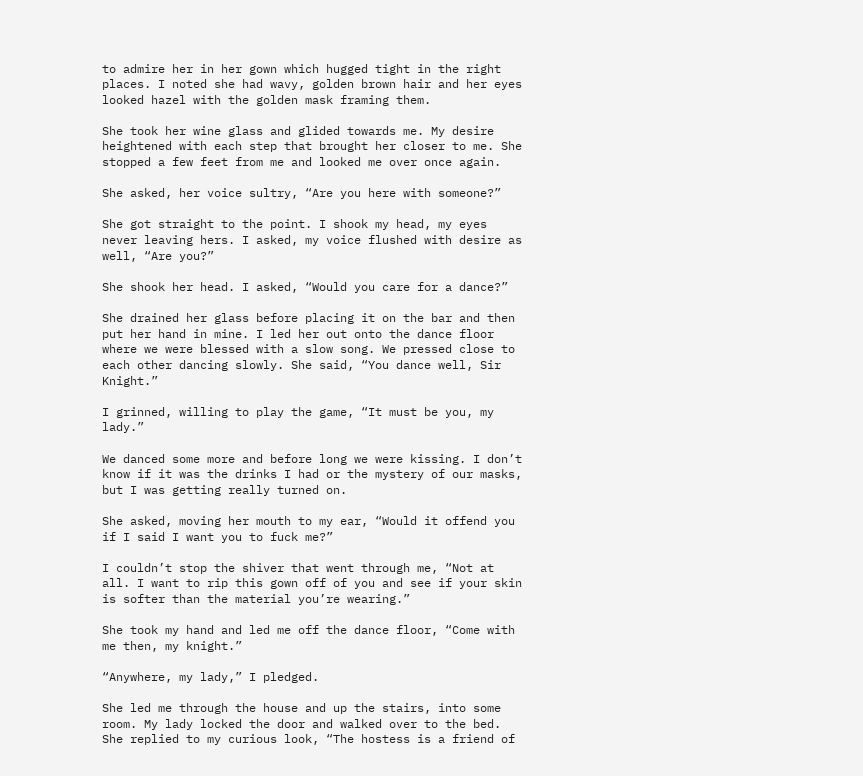to admire her in her gown which hugged tight in the right places. I noted she had wavy, golden brown hair and her eyes looked hazel with the golden mask framing them.

She took her wine glass and glided towards me. My desire heightened with each step that brought her closer to me. She stopped a few feet from me and looked me over once again.

She asked, her voice sultry, “Are you here with someone?”

She got straight to the point. I shook my head, my eyes never leaving hers. I asked, my voice flushed with desire as well, “Are you?”

She shook her head. I asked, “Would you care for a dance?”

She drained her glass before placing it on the bar and then put her hand in mine. I led her out onto the dance floor where we were blessed with a slow song. We pressed close to each other dancing slowly. She said, “You dance well, Sir Knight.”

I grinned, willing to play the game, “It must be you, my lady.”

We danced some more and before long we were kissing. I don’t know if it was the drinks I had or the mystery of our masks, but I was getting really turned on.

She asked, moving her mouth to my ear, “Would it offend you if I said I want you to fuck me?”

I couldn’t stop the shiver that went through me, “Not at all. I want to rip this gown off of you and see if your skin is softer than the material you’re wearing.”

She took my hand and led me off the dance floor, “Come with me then, my knight.”

“Anywhere, my lady,” I pledged.

She led me through the house and up the stairs, into some room. My lady locked the door and walked over to the bed. She replied to my curious look, “The hostess is a friend of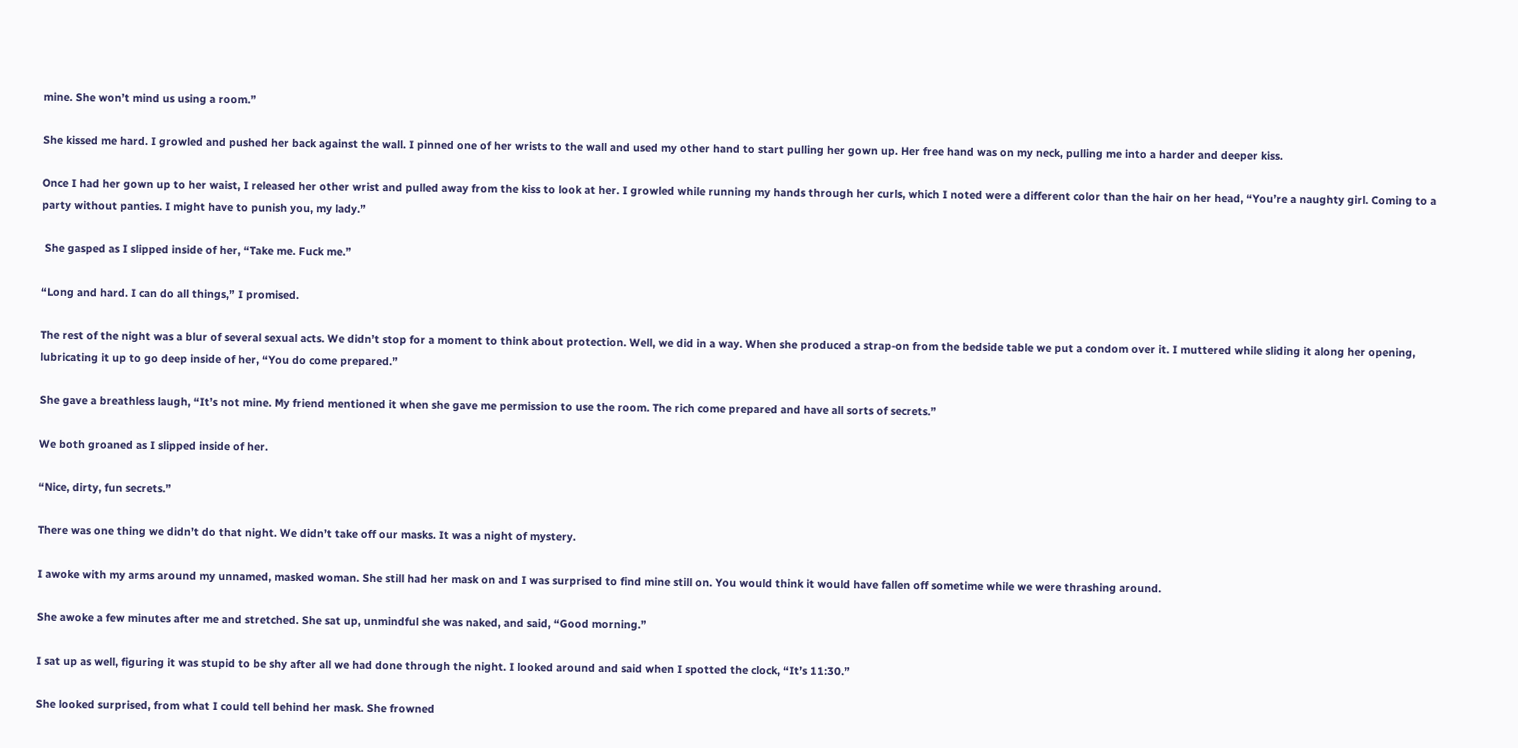mine. She won’t mind us using a room.”

She kissed me hard. I growled and pushed her back against the wall. I pinned one of her wrists to the wall and used my other hand to start pulling her gown up. Her free hand was on my neck, pulling me into a harder and deeper kiss.

Once I had her gown up to her waist, I released her other wrist and pulled away from the kiss to look at her. I growled while running my hands through her curls, which I noted were a different color than the hair on her head, “You’re a naughty girl. Coming to a party without panties. I might have to punish you, my lady.”

 She gasped as I slipped inside of her, “Take me. Fuck me.”

“Long and hard. I can do all things,” I promised.

The rest of the night was a blur of several sexual acts. We didn’t stop for a moment to think about protection. Well, we did in a way. When she produced a strap-on from the bedside table we put a condom over it. I muttered while sliding it along her opening, lubricating it up to go deep inside of her, “You do come prepared.”

She gave a breathless laugh, “It’s not mine. My friend mentioned it when she gave me permission to use the room. The rich come prepared and have all sorts of secrets.”

We both groaned as I slipped inside of her.

“Nice, dirty, fun secrets.”

There was one thing we didn’t do that night. We didn’t take off our masks. It was a night of mystery.

I awoke with my arms around my unnamed, masked woman. She still had her mask on and I was surprised to find mine still on. You would think it would have fallen off sometime while we were thrashing around.

She awoke a few minutes after me and stretched. She sat up, unmindful she was naked, and said, “Good morning.”

I sat up as well, figuring it was stupid to be shy after all we had done through the night. I looked around and said when I spotted the clock, “It’s 11:30.”

She looked surprised, from what I could tell behind her mask. She frowned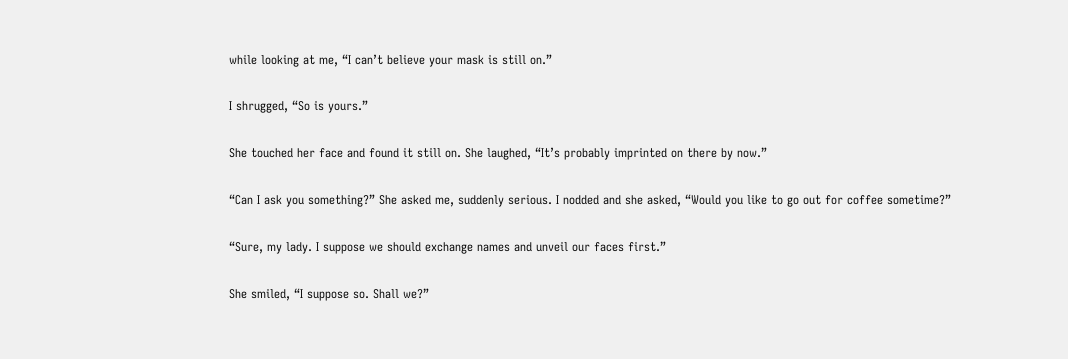while looking at me, “I can’t believe your mask is still on.”

I shrugged, “So is yours.”

She touched her face and found it still on. She laughed, “It’s probably imprinted on there by now.”

“Can I ask you something?” She asked me, suddenly serious. I nodded and she asked, “Would you like to go out for coffee sometime?”

“Sure, my lady. I suppose we should exchange names and unveil our faces first.”

She smiled, “I suppose so. Shall we?”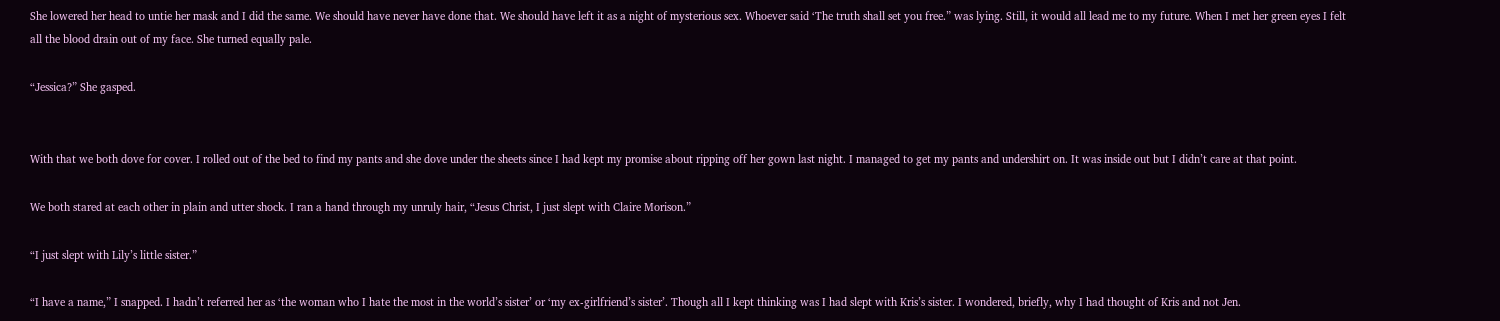She lowered her head to untie her mask and I did the same. We should have never have done that. We should have left it as a night of mysterious sex. Whoever said ‘The truth shall set you free.” was lying. Still, it would all lead me to my future. When I met her green eyes I felt all the blood drain out of my face. She turned equally pale.

“Jessica?” She gasped.


With that we both dove for cover. I rolled out of the bed to find my pants and she dove under the sheets since I had kept my promise about ripping off her gown last night. I managed to get my pants and undershirt on. It was inside out but I didn’t care at that point.

We both stared at each other in plain and utter shock. I ran a hand through my unruly hair, “Jesus Christ, I just slept with Claire Morison.”

“I just slept with Lily’s little sister.”

“I have a name,” I snapped. I hadn’t referred her as ‘the woman who I hate the most in the world’s sister’ or ‘my ex-girlfriend’s sister’. Though all I kept thinking was I had slept with Kris’s sister. I wondered, briefly, why I had thought of Kris and not Jen.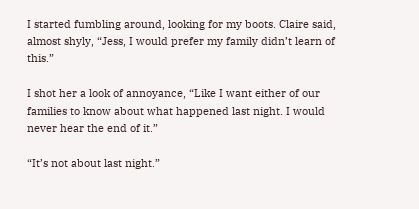I started fumbling around, looking for my boots. Claire said, almost shyly, “Jess, I would prefer my family didn’t learn of this.”

I shot her a look of annoyance, “Like I want either of our families to know about what happened last night. I would never hear the end of it.”

“It’s not about last night.”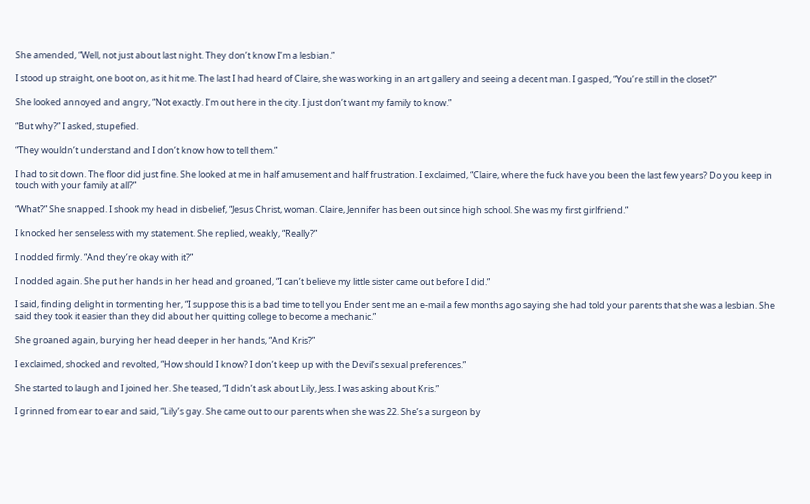She amended, “Well, not just about last night. They don’t know I’m a lesbian.”

I stood up straight, one boot on, as it hit me. The last I had heard of Claire, she was working in an art gallery and seeing a decent man. I gasped, “You’re still in the closet?”

She looked annoyed and angry, “Not exactly. I’m out here in the city. I just don’t want my family to know.”

“But why?” I asked, stupefied.

“They wouldn’t understand and I don’t know how to tell them.”

I had to sit down. The floor did just fine. She looked at me in half amusement and half frustration. I exclaimed, “Claire, where the fuck have you been the last few years? Do you keep in touch with your family at all?”

“What?” She snapped. I shook my head in disbelief, “Jesus Christ, woman. Claire, Jennifer has been out since high school. She was my first girlfriend.”

I knocked her senseless with my statement. She replied, weakly, “Really?”

I nodded firmly. “And they’re okay with it?”

I nodded again. She put her hands in her head and groaned, “I can’t believe my little sister came out before I did.”

I said, finding delight in tormenting her, “I suppose this is a bad time to tell you Ender sent me an e-mail a few months ago saying she had told your parents that she was a lesbian. She said they took it easier than they did about her quitting college to become a mechanic.”

She groaned again, burying her head deeper in her hands, “And Kris?”

I exclaimed, shocked and revolted, “How should I know? I don’t keep up with the Devil’s sexual preferences.”

She started to laugh and I joined her. She teased, “I didn’t ask about Lily, Jess. I was asking about Kris.”

I grinned from ear to ear and said, “Lily’s gay. She came out to our parents when she was 22. She’s a surgeon by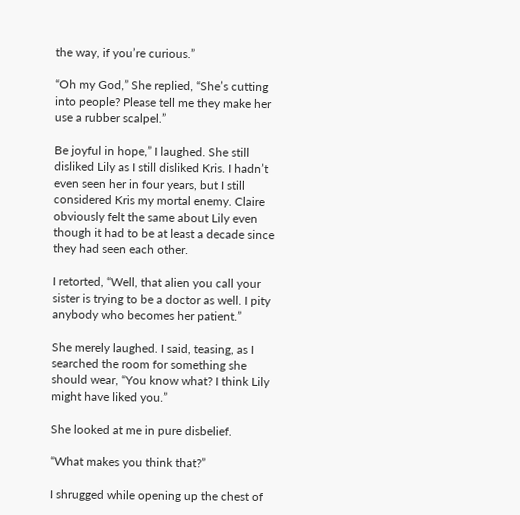the way, if you’re curious.”

“Oh my God,” She replied, “She’s cutting into people? Please tell me they make her use a rubber scalpel.”

Be joyful in hope,” I laughed. She still disliked Lily as I still disliked Kris. I hadn’t even seen her in four years, but I still considered Kris my mortal enemy. Claire obviously felt the same about Lily even though it had to be at least a decade since they had seen each other.

I retorted, “Well, that alien you call your sister is trying to be a doctor as well. I pity anybody who becomes her patient.”

She merely laughed. I said, teasing, as I searched the room for something she should wear, “You know what? I think Lily might have liked you.”

She looked at me in pure disbelief.

“What makes you think that?”

I shrugged while opening up the chest of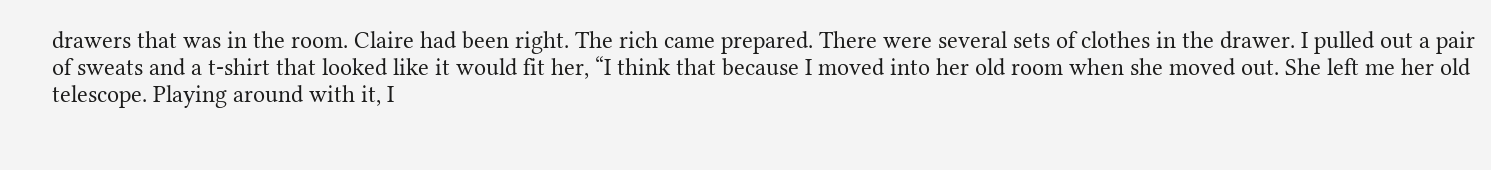drawers that was in the room. Claire had been right. The rich came prepared. There were several sets of clothes in the drawer. I pulled out a pair of sweats and a t-shirt that looked like it would fit her, “I think that because I moved into her old room when she moved out. She left me her old telescope. Playing around with it, I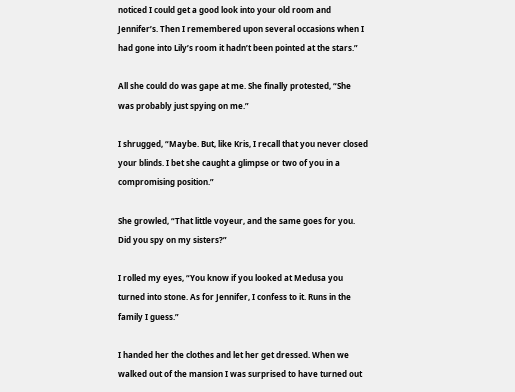noticed I could get a good look into your old room and Jennifer’s. Then I remembered upon several occasions when I had gone into Lily’s room it hadn’t been pointed at the stars.”

All she could do was gape at me. She finally protested, “She was probably just spying on me.”

I shrugged, “Maybe. But, like Kris, I recall that you never closed your blinds. I bet she caught a glimpse or two of you in a compromising position.”

She growled, “That little voyeur, and the same goes for you. Did you spy on my sisters?”

I rolled my eyes, “You know if you looked at Medusa you turned into stone. As for Jennifer, I confess to it. Runs in the family I guess.”

I handed her the clothes and let her get dressed. When we walked out of the mansion I was surprised to have turned out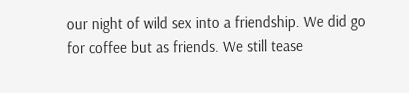our night of wild sex into a friendship. We did go for coffee but as friends. We still tease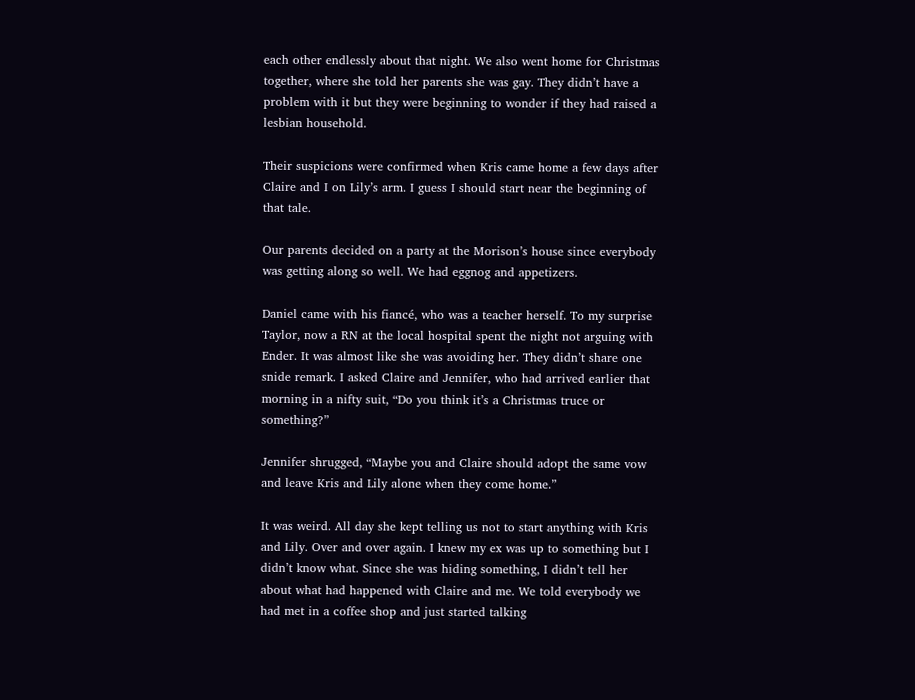each other endlessly about that night. We also went home for Christmas together, where she told her parents she was gay. They didn’t have a problem with it but they were beginning to wonder if they had raised a lesbian household.

Their suspicions were confirmed when Kris came home a few days after Claire and I on Lily’s arm. I guess I should start near the beginning of that tale.

Our parents decided on a party at the Morison’s house since everybody was getting along so well. We had eggnog and appetizers.

Daniel came with his fiancé, who was a teacher herself. To my surprise Taylor, now a RN at the local hospital spent the night not arguing with Ender. It was almost like she was avoiding her. They didn’t share one snide remark. I asked Claire and Jennifer, who had arrived earlier that morning in a nifty suit, “Do you think it’s a Christmas truce or something?”

Jennifer shrugged, “Maybe you and Claire should adopt the same vow and leave Kris and Lily alone when they come home.”

It was weird. All day she kept telling us not to start anything with Kris and Lily. Over and over again. I knew my ex was up to something but I didn’t know what. Since she was hiding something, I didn’t tell her about what had happened with Claire and me. We told everybody we had met in a coffee shop and just started talking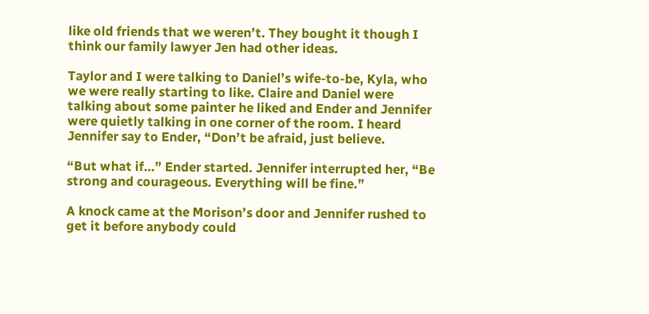like old friends that we weren’t. They bought it though I think our family lawyer Jen had other ideas.

Taylor and I were talking to Daniel’s wife-to-be, Kyla, who we were really starting to like. Claire and Daniel were talking about some painter he liked and Ender and Jennifer were quietly talking in one corner of the room. I heard Jennifer say to Ender, “Don’t be afraid, just believe.

“But what if…” Ender started. Jennifer interrupted her, “Be strong and courageous. Everything will be fine.”

A knock came at the Morison’s door and Jennifer rushed to get it before anybody could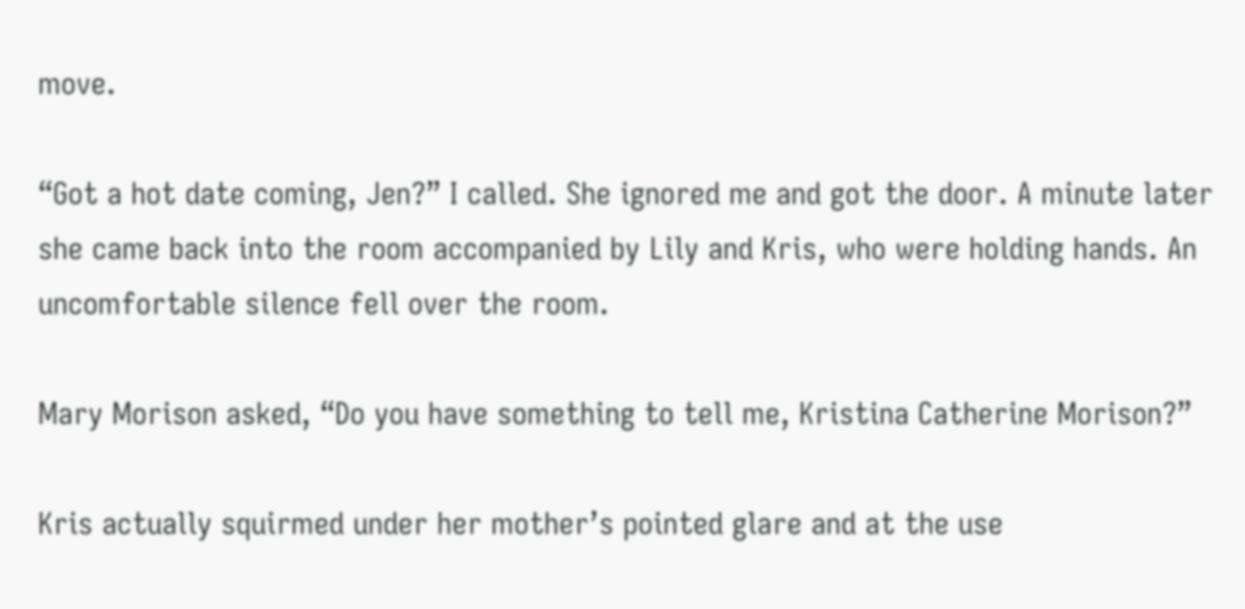move.

“Got a hot date coming, Jen?” I called. She ignored me and got the door. A minute later she came back into the room accompanied by Lily and Kris, who were holding hands. An uncomfortable silence fell over the room.

Mary Morison asked, “Do you have something to tell me, Kristina Catherine Morison?”

Kris actually squirmed under her mother’s pointed glare and at the use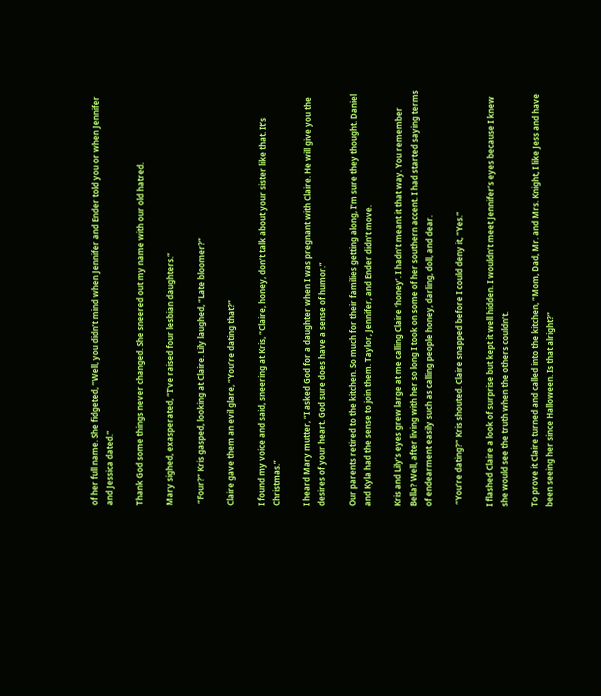of her full name. She fidgeted, “Well, you didn’t mind when Jennifer and Ender told you or when Jennifer and Jessica dated.”

Thank God some things never changed. She sneered out my name with our old hatred.

Mary sighed, exasperated, “I’ve raised four lesbian daughters.”

 “Four?” Kris gasped, looking at Claire. Lily laughed, “Late bloomer?”

Claire gave them an evil glare, “You’re dating that?”

I found my voice and said, sneering at Kris, “Claire, honey, don’t talk about your sister like that. It’s Christmas.”

I heard Mary mutter, “I asked God for a daughter when I was pregnant with Claire. He will give you the desires of your heart. God sure does have a sense of humor.”

Our parents retired to the kitchen. So much for their families getting along, I’m sure they thought. Daniel and Kyla had the sense to join them. Taylor, Jennifer, and Ender didn’t move.

Kris and Lily’s eyes grew large at me calling Claire ‘honey’. I hadn’t meant it that way. You remember Bella? Well, after living with her so long I took on some of her southern accent. I had started saying terms of endearment easily such as calling people honey, darling, doll, and dear.

 “You’re dating?” Kris shouted. Claire snapped before I could deny it, “Yes.”

I flashed Claire a look of surprise but kept it well hidden. I wouldn’t meet Jennifer’s eyes because I knew she would see the truth when the others couldn’t.

To prove it Claire turned and called into the kitchen, “Mom, Dad, Mr. and Mrs. Knight, I like Jess and have been seeing her since Halloween. Is that alright?”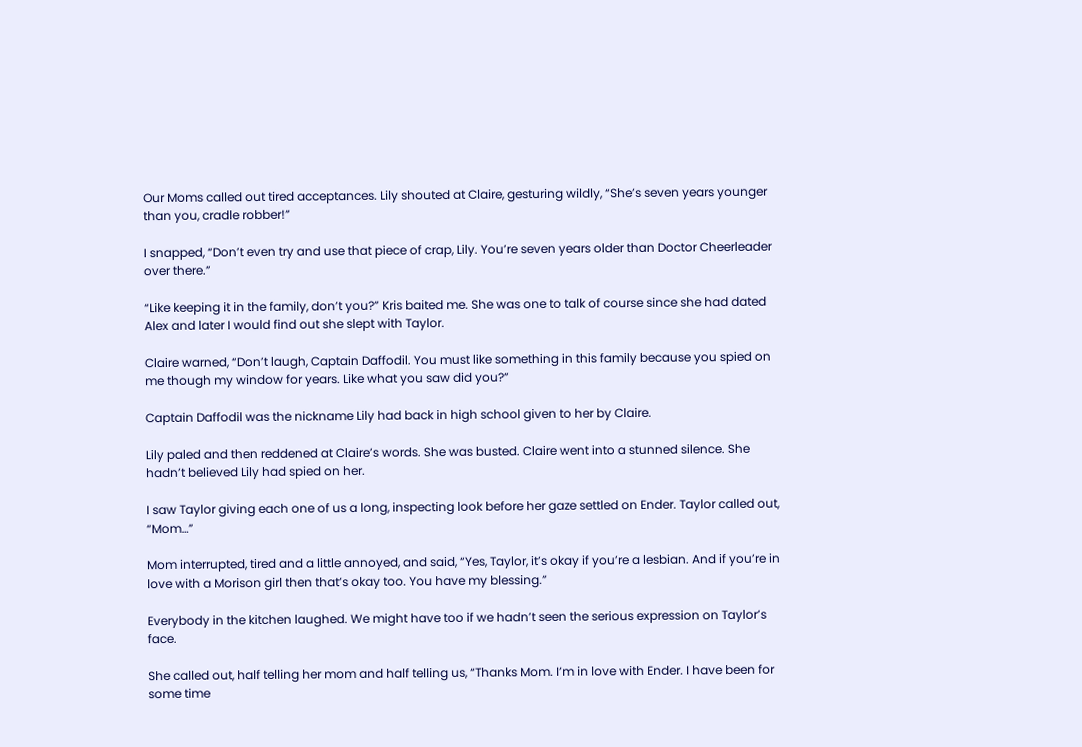Our Moms called out tired acceptances. Lily shouted at Claire, gesturing wildly, “She’s seven years younger than you, cradle robber!”

I snapped, “Don’t even try and use that piece of crap, Lily. You’re seven years older than Doctor Cheerleader over there.”

“Like keeping it in the family, don’t you?” Kris baited me. She was one to talk of course since she had dated Alex and later I would find out she slept with Taylor.

Claire warned, “Don’t laugh, Captain Daffodil. You must like something in this family because you spied on me though my window for years. Like what you saw did you?”

Captain Daffodil was the nickname Lily had back in high school given to her by Claire.

Lily paled and then reddened at Claire’s words. She was busted. Claire went into a stunned silence. She hadn’t believed Lily had spied on her.

I saw Taylor giving each one of us a long, inspecting look before her gaze settled on Ender. Taylor called out, “Mom…”

Mom interrupted, tired and a little annoyed, and said, “Yes, Taylor, it’s okay if you’re a lesbian. And if you’re in love with a Morison girl then that’s okay too. You have my blessing.”

Everybody in the kitchen laughed. We might have too if we hadn’t seen the serious expression on Taylor’s face.

She called out, half telling her mom and half telling us, “Thanks Mom. I’m in love with Ender. I have been for some time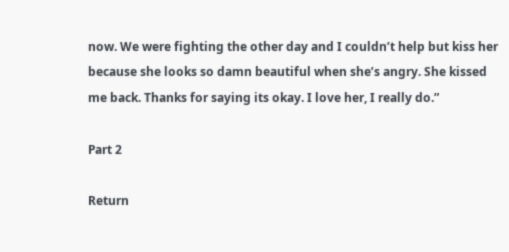now. We were fighting the other day and I couldn’t help but kiss her because she looks so damn beautiful when she’s angry. She kissed me back. Thanks for saying its okay. I love her, I really do.”

Part 2

Return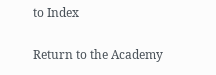to Index

Return to the Academy